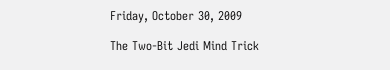Friday, October 30, 2009

The Two-Bit Jedi Mind Trick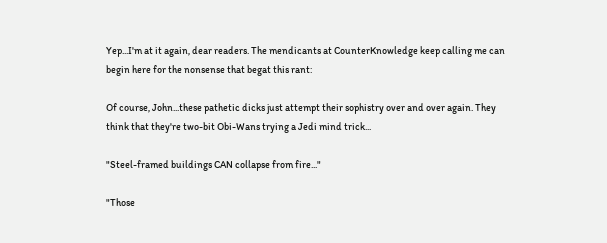Yep...I'm at it again, dear readers. The mendicants at CounterKnowledge keep calling me can begin here for the nonsense that begat this rant:

Of course, John...these pathetic dicks just attempt their sophistry over and over again. They think that they're two-bit Obi-Wans trying a Jedi mind trick...

"Steel-framed buildings CAN collapse from fire..."

"Those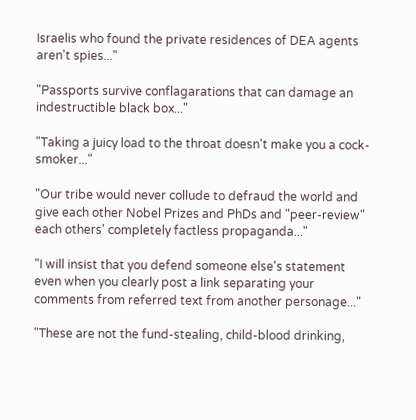Israelis who found the private residences of DEA agents aren't spies..."

"Passports survive conflagarations that can damage an indestructible black box..."

"Taking a juicy load to the throat doesn't make you a cock-smoker..."

"Our tribe would never collude to defraud the world and give each other Nobel Prizes and PhDs and "peer-review" each others' completely factless propaganda..."

"I will insist that you defend someone else's statement even when you clearly post a link separating your comments from referred text from another personage..."

"These are not the fund-stealing, child-blood drinking,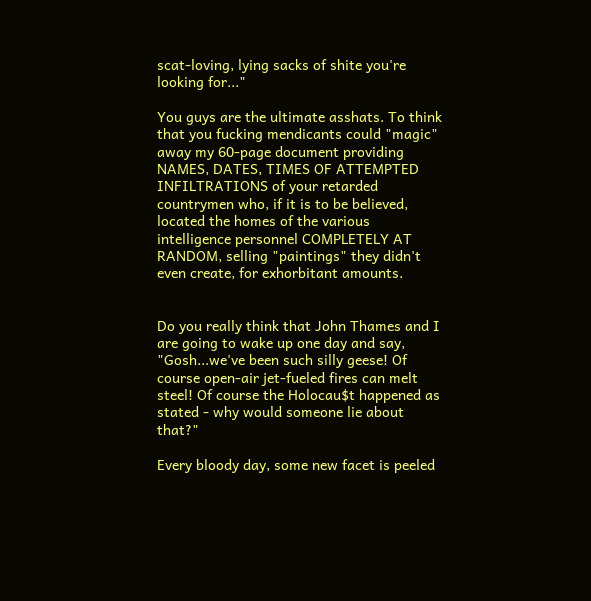scat-loving, lying sacks of shite you're looking for..."

You guys are the ultimate asshats. To think that you fucking mendicants could "magic" away my 60-page document providing NAMES, DATES, TIMES OF ATTEMPTED INFILTRATIONS of your retarded countrymen who, if it is to be believed, located the homes of the various intelligence personnel COMPLETELY AT RANDOM, selling "paintings" they didn't even create, for exhorbitant amounts.


Do you really think that John Thames and I are going to wake up one day and say, "Gosh...we've been such silly geese! Of course open-air jet-fueled fires can melt steel! Of course the Holocau$t happened as stated - why would someone lie about that?"

Every bloody day, some new facet is peeled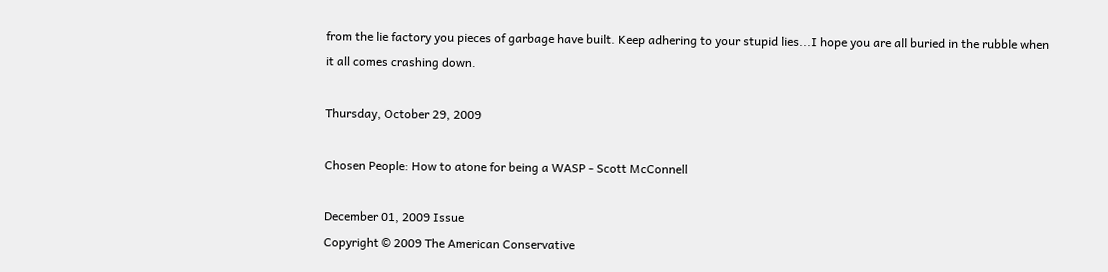from the lie factory you pieces of garbage have built. Keep adhering to your stupid lies...I hope you are all buried in the rubble when it all comes crashing down.

Thursday, October 29, 2009

Chosen People: How to atone for being a WASP - Scott McConnell

December 01, 2009 Issue
Copyright © 2009 The American Conservative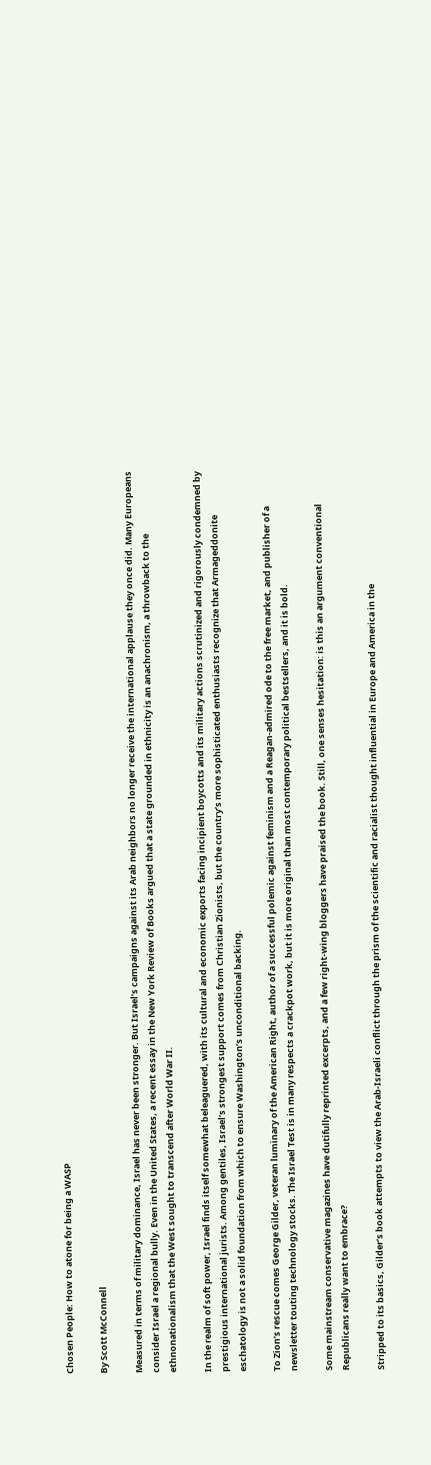Chosen People: How to atone for being a WASP

By Scott McConnell

Measured in terms of military dominance, Israel has never been stronger. But Israel’s campaigns against its Arab neighbors no longer receive the international applause they once did. Many Europeans consider Israel a regional bully. Even in the United States, a recent essay in the New York Review of Books argued that a state grounded in ethnicity is an anachronism, a throwback to the ethnonationalism that the West sought to transcend after World War II.

In the realm of soft power, Israel finds itself somewhat beleaguered, with its cultural and economic exports facing incipient boycotts and its military actions scrutinized and rigorously condemned by prestigious international jurists. Among gentiles, Israel’s strongest support comes from Christian Zionists, but the country’s more sophisticated enthusiasts recognize that Armageddonite eschatology is not a solid foundation from which to ensure Washington’s unconditional backing.

To Zion’s rescue comes George Gilder, veteran luminary of the American Right, author of a successful polemic against feminism and a Reagan-admired ode to the free market, and publisher of a newsletter touting technology stocks. The Israel Test is in many respects a crackpot work, but it is more original than most contemporary political bestsellers, and it is bold.

Some mainstream conservative magazines have dutifully reprinted excerpts, and a few right-wing bloggers have praised the book. Still, one senses hesitation: is this an argument conventional Republicans really want to embrace?

Stripped to its basics, Gilder’s book attempts to view the Arab-Israeli conflict through the prism of the scientific and racialist thought influential in Europe and America in the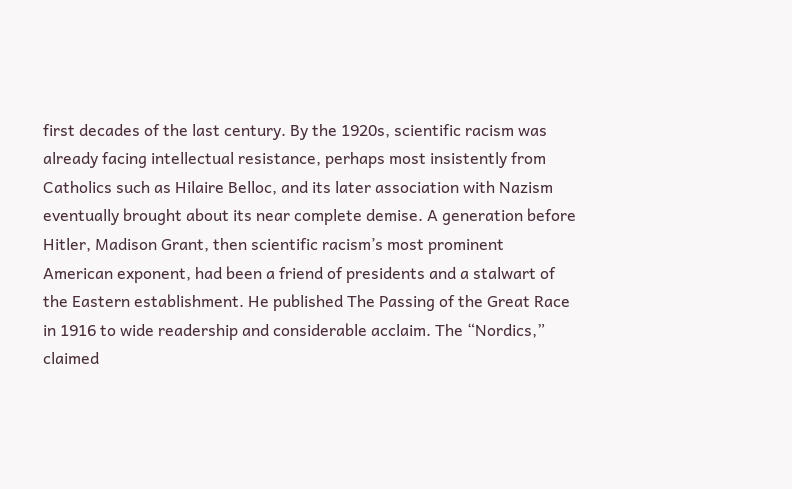first decades of the last century. By the 1920s, scientific racism was already facing intellectual resistance, perhaps most insistently from Catholics such as Hilaire Belloc, and its later association with Nazism eventually brought about its near complete demise. A generation before Hitler, Madison Grant, then scientific racism’s most prominent American exponent, had been a friend of presidents and a stalwart of the Eastern establishment. He published The Passing of the Great Race in 1916 to wide readership and considerable acclaim. The “Nordics,” claimed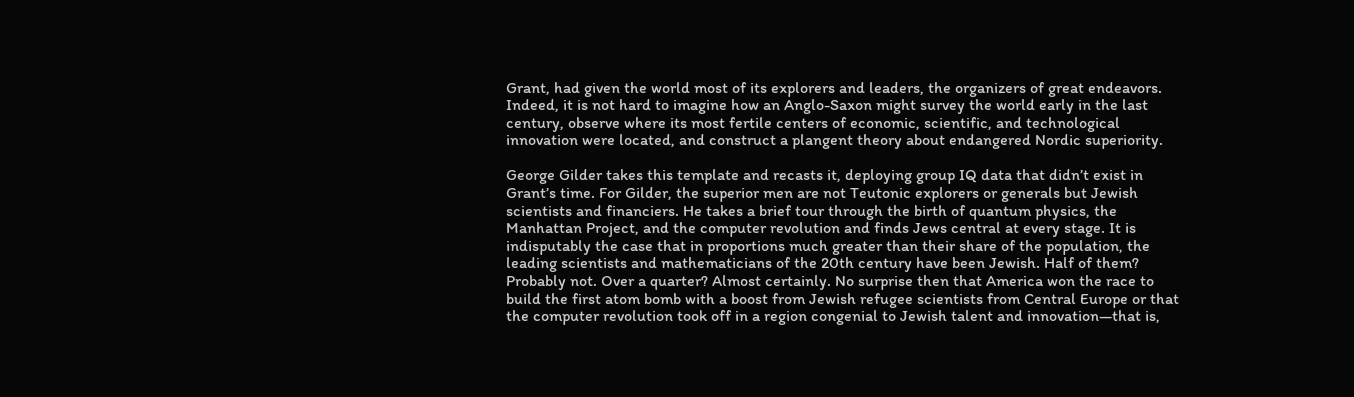Grant, had given the world most of its explorers and leaders, the organizers of great endeavors. Indeed, it is not hard to imagine how an Anglo-Saxon might survey the world early in the last century, observe where its most fertile centers of economic, scientific, and technological innovation were located, and construct a plangent theory about endangered Nordic superiority.

George Gilder takes this template and recasts it, deploying group IQ data that didn’t exist in Grant’s time. For Gilder, the superior men are not Teutonic explorers or generals but Jewish scientists and financiers. He takes a brief tour through the birth of quantum physics, the Manhattan Project, and the computer revolution and finds Jews central at every stage. It is indisputably the case that in proportions much greater than their share of the population, the leading scientists and mathematicians of the 20th century have been Jewish. Half of them? Probably not. Over a quarter? Almost certainly. No surprise then that America won the race to build the first atom bomb with a boost from Jewish refugee scientists from Central Europe or that the computer revolution took off in a region congenial to Jewish talent and innovation—that is,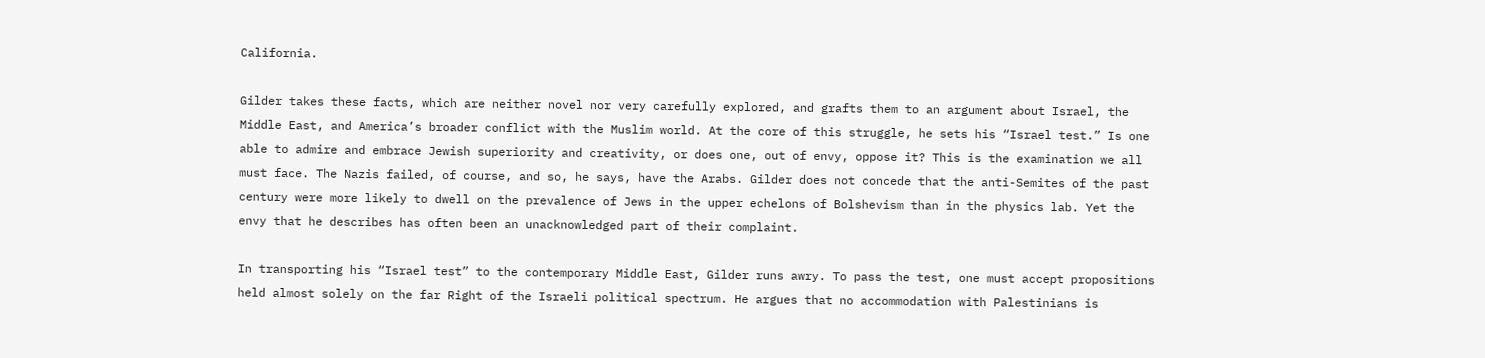California.

Gilder takes these facts, which are neither novel nor very carefully explored, and grafts them to an argument about Israel, the Middle East, and America’s broader conflict with the Muslim world. At the core of this struggle, he sets his “Israel test.” Is one able to admire and embrace Jewish superiority and creativity, or does one, out of envy, oppose it? This is the examination we all must face. The Nazis failed, of course, and so, he says, have the Arabs. Gilder does not concede that the anti-Semites of the past century were more likely to dwell on the prevalence of Jews in the upper echelons of Bolshevism than in the physics lab. Yet the envy that he describes has often been an unacknowledged part of their complaint.

In transporting his “Israel test” to the contemporary Middle East, Gilder runs awry. To pass the test, one must accept propositions held almost solely on the far Right of the Israeli political spectrum. He argues that no accommodation with Palestinians is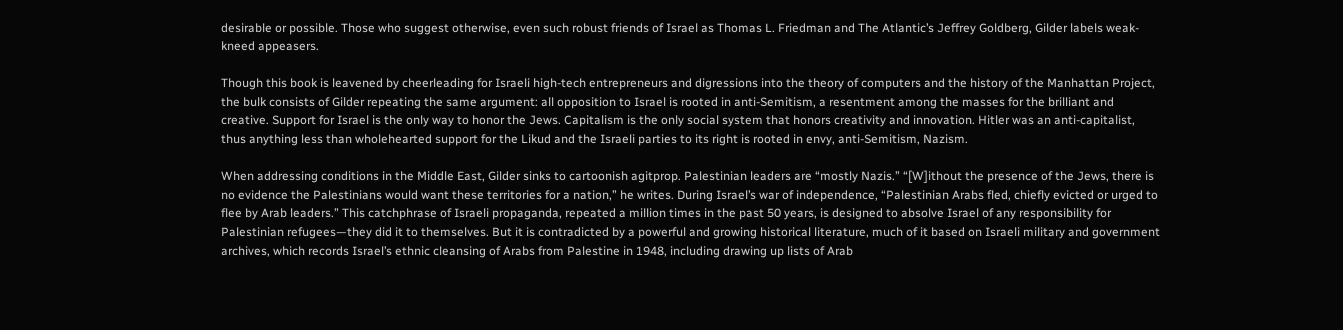desirable or possible. Those who suggest otherwise, even such robust friends of Israel as Thomas L. Friedman and The Atlantic’s Jeffrey Goldberg, Gilder labels weak-kneed appeasers.

Though this book is leavened by cheerleading for Israeli high-tech entrepreneurs and digressions into the theory of computers and the history of the Manhattan Project, the bulk consists of Gilder repeating the same argument: all opposition to Israel is rooted in anti-Semitism, a resentment among the masses for the brilliant and creative. Support for Israel is the only way to honor the Jews. Capitalism is the only social system that honors creativity and innovation. Hitler was an anti-capitalist, thus anything less than wholehearted support for the Likud and the Israeli parties to its right is rooted in envy, anti-Semitism, Nazism.

When addressing conditions in the Middle East, Gilder sinks to cartoonish agitprop. Palestinian leaders are “mostly Nazis.” “[W]ithout the presence of the Jews, there is no evidence the Palestinians would want these territories for a nation,” he writes. During Israel’s war of independence, “Palestinian Arabs fled, chiefly evicted or urged to flee by Arab leaders.” This catchphrase of Israeli propaganda, repeated a million times in the past 50 years, is designed to absolve Israel of any responsibility for Palestinian refugees—they did it to themselves. But it is contradicted by a powerful and growing historical literature, much of it based on Israeli military and government archives, which records Israel’s ethnic cleansing of Arabs from Palestine in 1948, including drawing up lists of Arab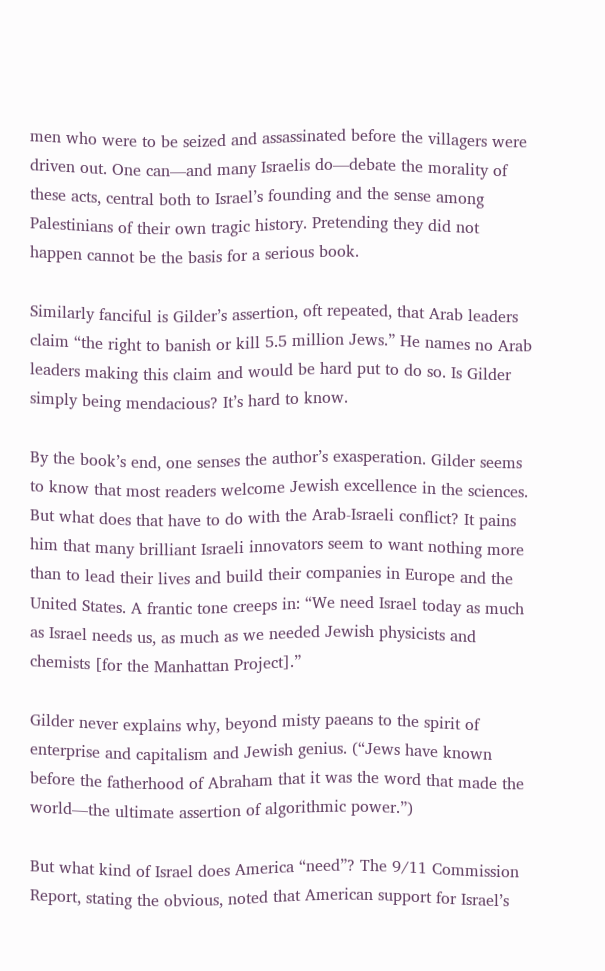men who were to be seized and assassinated before the villagers were driven out. One can—and many Israelis do—debate the morality of these acts, central both to Israel’s founding and the sense among Palestinians of their own tragic history. Pretending they did not happen cannot be the basis for a serious book.

Similarly fanciful is Gilder’s assertion, oft repeated, that Arab leaders claim “the right to banish or kill 5.5 million Jews.” He names no Arab leaders making this claim and would be hard put to do so. Is Gilder simply being mendacious? It’s hard to know.

By the book’s end, one senses the author’s exasperation. Gilder seems to know that most readers welcome Jewish excellence in the sciences. But what does that have to do with the Arab-Israeli conflict? It pains him that many brilliant Israeli innovators seem to want nothing more than to lead their lives and build their companies in Europe and the United States. A frantic tone creeps in: “We need Israel today as much as Israel needs us, as much as we needed Jewish physicists and chemists [for the Manhattan Project].”

Gilder never explains why, beyond misty paeans to the spirit of enterprise and capitalism and Jewish genius. (“Jews have known before the fatherhood of Abraham that it was the word that made the world—the ultimate assertion of algorithmic power.”)

But what kind of Israel does America “need”? The 9/11 Commission Report, stating the obvious, noted that American support for Israel’s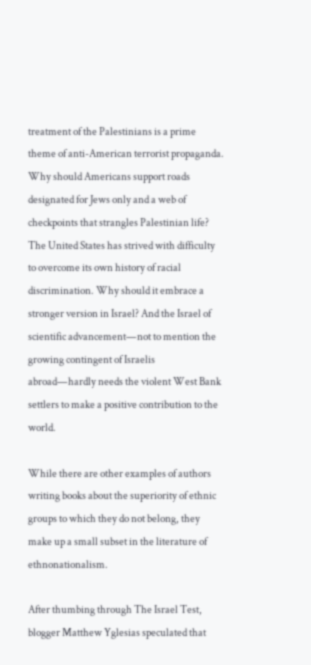treatment of the Palestinians is a prime theme of anti-American terrorist propaganda. Why should Americans support roads designated for Jews only and a web of checkpoints that strangles Palestinian life? The United States has strived with difficulty to overcome its own history of racial discrimination. Why should it embrace a stronger version in Israel? And the Israel of scientific advancement—not to mention the growing contingent of Israelis abroad—hardly needs the violent West Bank settlers to make a positive contribution to the world.

While there are other examples of authors writing books about the superiority of ethnic groups to which they do not belong, they make up a small subset in the literature of ethnonationalism.

After thumbing through The Israel Test, blogger Matthew Yglesias speculated that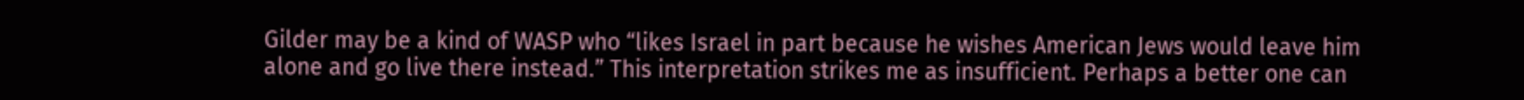Gilder may be a kind of WASP who “likes Israel in part because he wishes American Jews would leave him alone and go live there instead.” This interpretation strikes me as insufficient. Perhaps a better one can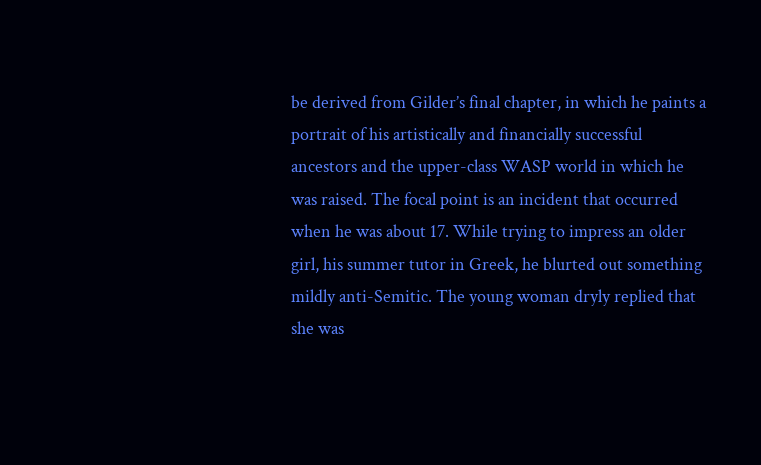be derived from Gilder’s final chapter, in which he paints a portrait of his artistically and financially successful ancestors and the upper-class WASP world in which he was raised. The focal point is an incident that occurred when he was about 17. While trying to impress an older girl, his summer tutor in Greek, he blurted out something mildly anti-Semitic. The young woman dryly replied that she was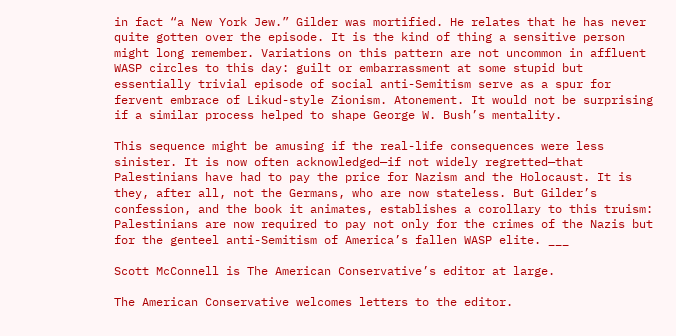in fact “a New York Jew.” Gilder was mortified. He relates that he has never quite gotten over the episode. It is the kind of thing a sensitive person might long remember. Variations on this pattern are not uncommon in affluent WASP circles to this day: guilt or embarrassment at some stupid but essentially trivial episode of social anti-Semitism serve as a spur for fervent embrace of Likud-style Zionism. Atonement. It would not be surprising if a similar process helped to shape George W. Bush’s mentality.

This sequence might be amusing if the real-life consequences were less sinister. It is now often acknowledged—if not widely regretted—that Palestinians have had to pay the price for Nazism and the Holocaust. It is they, after all, not the Germans, who are now stateless. But Gilder’s confession, and the book it animates, establishes a corollary to this truism: Palestinians are now required to pay not only for the crimes of the Nazis but for the genteel anti-Semitism of America’s fallen WASP elite. ___

Scott McConnell is The American Conservative’s editor at large.

The American Conservative welcomes letters to the editor.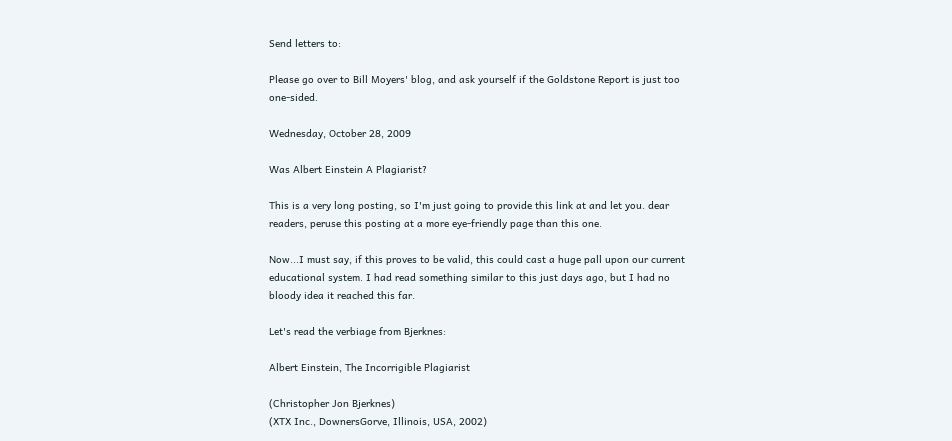Send letters to:

Please go over to Bill Moyers' blog, and ask yourself if the Goldstone Report is just too one-sided.

Wednesday, October 28, 2009

Was Albert Einstein A Plagiarist?

This is a very long posting, so I'm just going to provide this link at and let you. dear readers, peruse this posting at a more eye-friendly page than this one.

Now...I must say, if this proves to be valid, this could cast a huge pall upon our current educational system. I had read something similar to this just days ago, but I had no bloody idea it reached this far.

Let's read the verbiage from Bjerknes:

Albert Einstein, The Incorrigible Plagiarist

(Christopher Jon Bjerknes)
(XTX Inc., DownersGorve, Illinois, USA, 2002)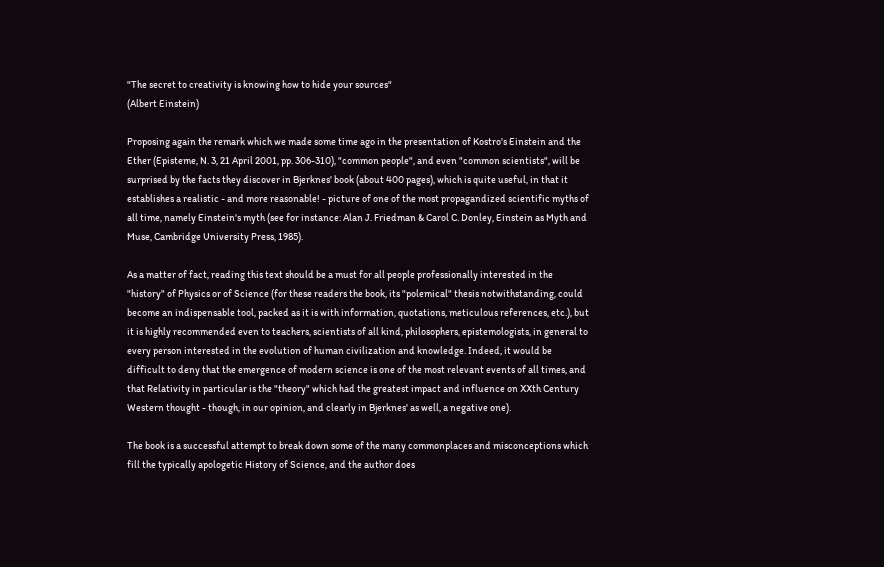"The secret to creativity is knowing how to hide your sources"
(Albert Einstein)

Proposing again the remark which we made some time ago in the presentation of Kostro's Einstein and the Ether (Episteme, N. 3, 21 April 2001, pp. 306-310), "common people", and even "common scientists", will be surprised by the facts they discover in Bjerknes' book (about 400 pages), which is quite useful, in that it establishes a realistic - and more reasonable! - picture of one of the most propagandized scientific myths of all time, namely Einstein's myth (see for instance: Alan J. Friedman & Carol C. Donley, Einstein as Myth and Muse, Cambridge University Press, 1985).

As a matter of fact, reading this text should be a must for all people professionally interested in the "history" of Physics or of Science (for these readers the book, its "polemical" thesis notwithstanding, could become an indispensable tool, packed as it is with information, quotations, meticulous references, etc.), but it is highly recommended even to teachers, scientists of all kind, philosophers, epistemologists, in general to every person interested in the evolution of human civilization and knowledge. Indeed, it would be difficult to deny that the emergence of modern science is one of the most relevant events of all times, and that Relativity in particular is the "theory" which had the greatest impact and influence on XXth Century Western thought - though, in our opinion, and clearly in Bjerknes' as well, a negative one).

The book is a successful attempt to break down some of the many commonplaces and misconceptions which fill the typically apologetic History of Science, and the author does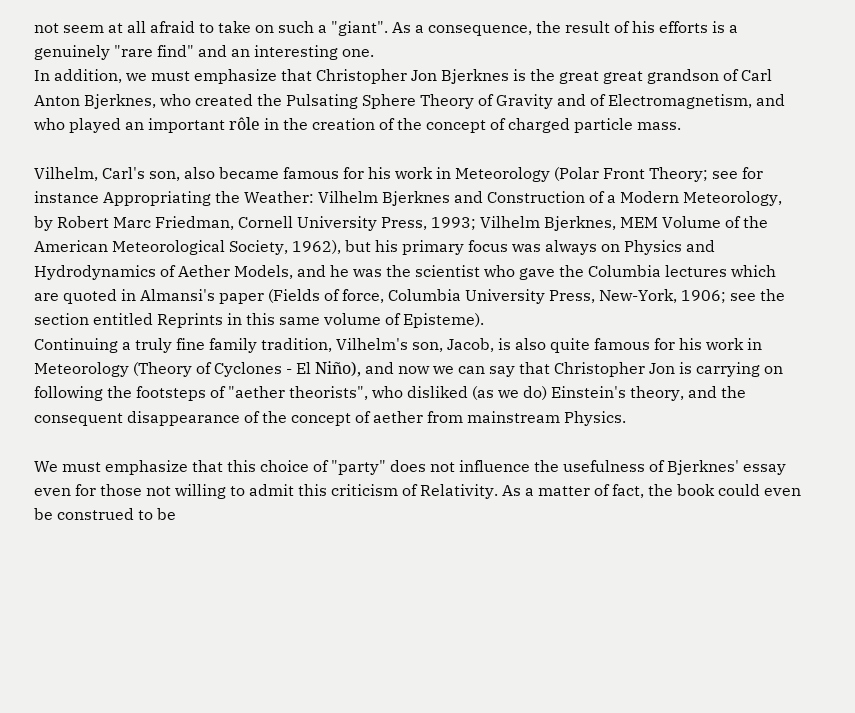not seem at all afraid to take on such a "giant". As a consequence, the result of his efforts is a genuinely "rare find" and an interesting one.
In addition, we must emphasize that Christopher Jon Bjerknes is the great great grandson of Carl Anton Bjerknes, who created the Pulsating Sphere Theory of Gravity and of Electromagnetism, and who played an important rôle in the creation of the concept of charged particle mass.

Vilhelm, Carl's son, also became famous for his work in Meteorology (Polar Front Theory; see for instance Appropriating the Weather: Vilhelm Bjerknes and Construction of a Modern Meteorology, by Robert Marc Friedman, Cornell University Press, 1993; Vilhelm Bjerknes, MEM Volume of the American Meteorological Society, 1962), but his primary focus was always on Physics and Hydrodynamics of Aether Models, and he was the scientist who gave the Columbia lectures which are quoted in Almansi's paper (Fields of force, Columbia University Press, New-York, 1906; see the section entitled Reprints in this same volume of Episteme).
Continuing a truly fine family tradition, Vilhelm's son, Jacob, is also quite famous for his work in Meteorology (Theory of Cyclones - El Niño), and now we can say that Christopher Jon is carrying on following the footsteps of "aether theorists", who disliked (as we do) Einstein's theory, and the consequent disappearance of the concept of aether from mainstream Physics.

We must emphasize that this choice of "party" does not influence the usefulness of Bjerknes' essay even for those not willing to admit this criticism of Relativity. As a matter of fact, the book could even be construed to be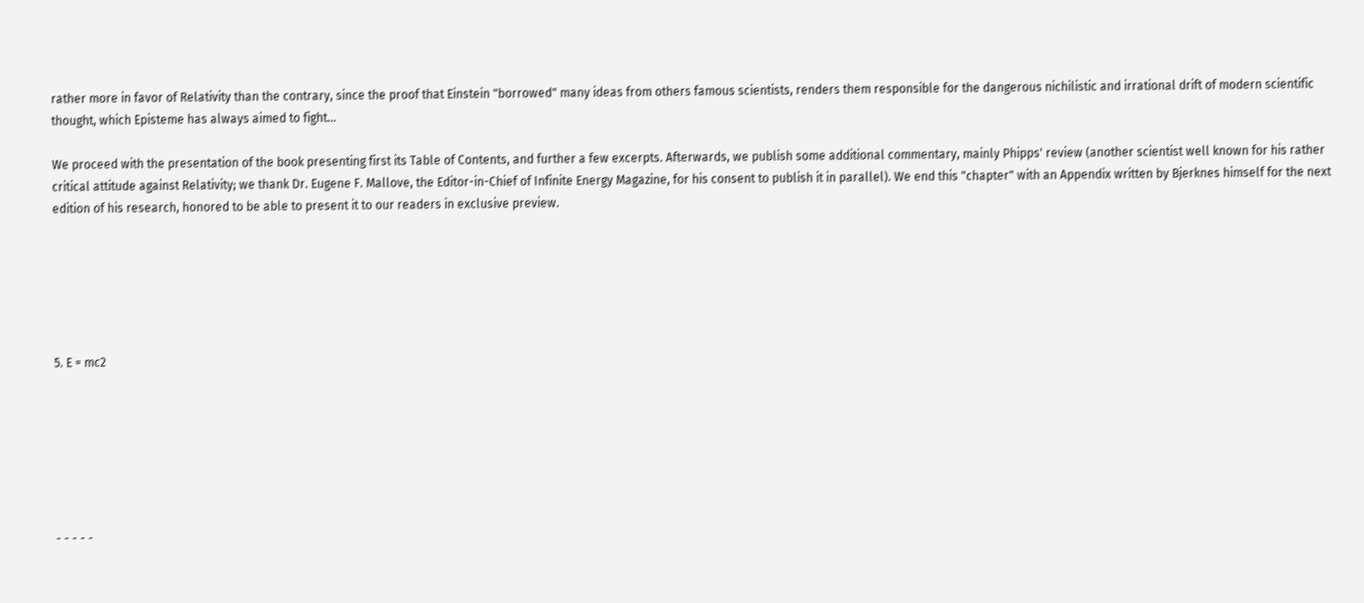rather more in favor of Relativity than the contrary, since the proof that Einstein "borrowed" many ideas from others famous scientists, renders them responsible for the dangerous nichilistic and irrational drift of modern scientific thought, which Episteme has always aimed to fight...

We proceed with the presentation of the book presenting first its Table of Contents, and further a few excerpts. Afterwards, we publish some additional commentary, mainly Phipps' review (another scientist well known for his rather critical attitude against Relativity; we thank Dr. Eugene F. Mallove, the Editor-in-Chief of Infinite Energy Magazine, for his consent to publish it in parallel). We end this "chapter" with an Appendix written by Bjerknes himself for the next edition of his research, honored to be able to present it to our readers in exclusive preview.






5. E = mc2







- - - - -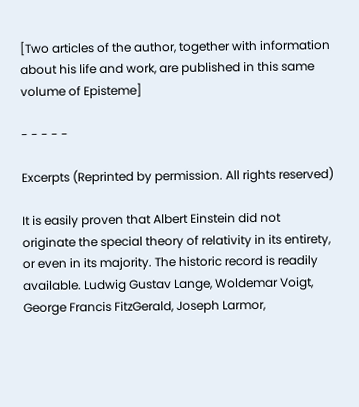[Two articles of the author, together with information about his life and work, are published in this same volume of Episteme]

- - - - -

Excerpts (Reprinted by permission. All rights reserved)

It is easily proven that Albert Einstein did not originate the special theory of relativity in its entirety, or even in its majority. The historic record is readily available. Ludwig Gustav Lange, Woldemar Voigt, George Francis FitzGerald, Joseph Larmor,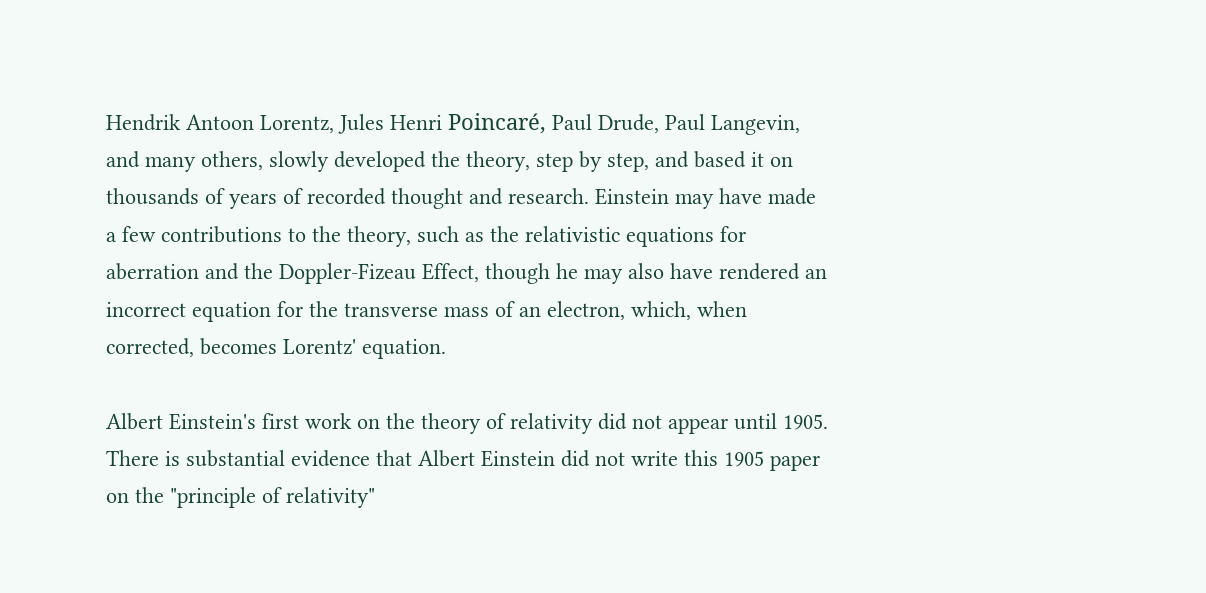Hendrik Antoon Lorentz, Jules Henri Poincaré, Paul Drude, Paul Langevin, and many others, slowly developed the theory, step by step, and based it on thousands of years of recorded thought and research. Einstein may have made a few contributions to the theory, such as the relativistic equations for aberration and the Doppler-Fizeau Effect, though he may also have rendered an incorrect equation for the transverse mass of an electron, which, when corrected, becomes Lorentz' equation.

Albert Einstein's first work on the theory of relativity did not appear until 1905. There is substantial evidence that Albert Einstein did not write this 1905 paper on the "principle of relativity"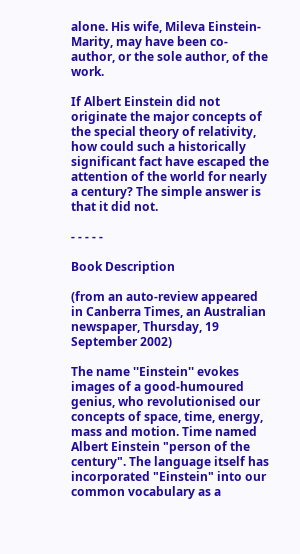alone. His wife, Mileva Einstein-Marity, may have been co-author, or the sole author, of the work.

If Albert Einstein did not originate the major concepts of the special theory of relativity, how could such a historically significant fact have escaped the attention of the world for nearly a century? The simple answer is that it did not.

- - - - -

Book Description

(from an auto-review appeared in Canberra Times, an Australian newspaper, Thursday, 19 September 2002)

The name ''Einstein'' evokes images of a good-humoured genius, who revolutionised our concepts of space, time, energy, mass and motion. Time named Albert Einstein "person of the century". The language itself has incorporated "Einstein" into our common vocabulary as a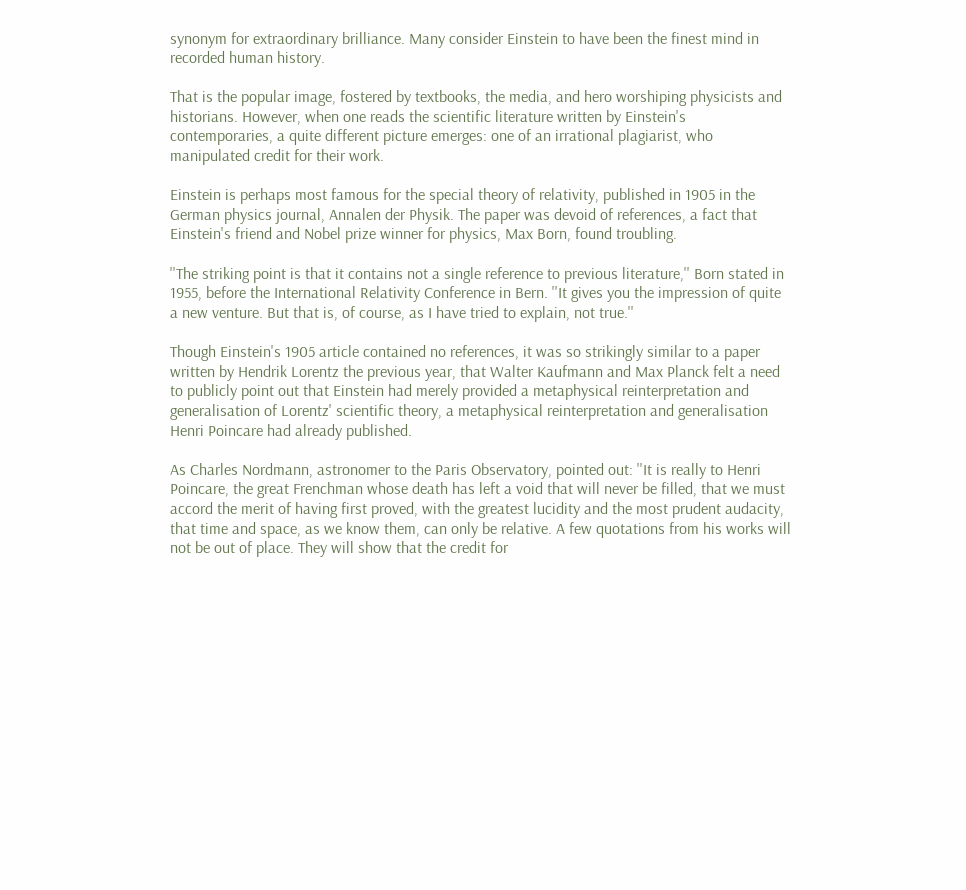synonym for extraordinary brilliance. Many consider Einstein to have been the finest mind in recorded human history.

That is the popular image, fostered by textbooks, the media, and hero worshiping physicists and historians. However, when one reads the scientific literature written by Einstein's contemporaries, a quite different picture emerges: one of an irrational plagiarist, who manipulated credit for their work.

Einstein is perhaps most famous for the special theory of relativity, published in 1905 in the German physics journal, Annalen der Physik. The paper was devoid of references, a fact that Einstein's friend and Nobel prize winner for physics, Max Born, found troubling.

''The striking point is that it contains not a single reference to previous literature,'' Born stated in 1955, before the International Relativity Conference in Bern. ''It gives you the impression of quite a new venture. But that is, of course, as I have tried to explain, not true.''

Though Einstein's 1905 article contained no references, it was so strikingly similar to a paper written by Hendrik Lorentz the previous year, that Walter Kaufmann and Max Planck felt a need to publicly point out that Einstein had merely provided a metaphysical reinterpretation and generalisation of Lorentz' scientific theory, a metaphysical reinterpretation and generalisation Henri Poincare had already published.

As Charles Nordmann, astronomer to the Paris Observatory, pointed out: ''It is really to Henri Poincare, the great Frenchman whose death has left a void that will never be filled, that we must accord the merit of having first proved, with the greatest lucidity and the most prudent audacity, that time and space, as we know them, can only be relative. A few quotations from his works will not be out of place. They will show that the credit for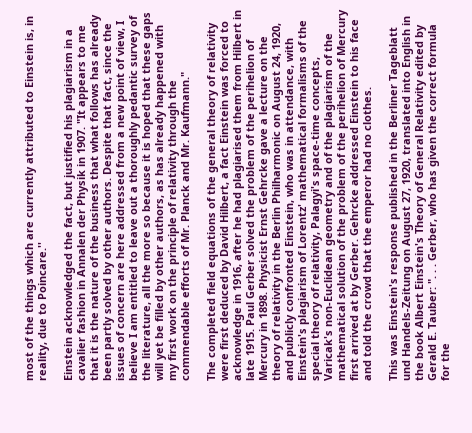most of the things which are currently attributed to Einstein is, in reality, due to Poincare.''

Einstein acknowledged the fact, but justified his plagiarism in a cavalier fashion in Annalen der Physik in 1907. "It appears to me that it is the nature of the business that what follows has already been partly solved by other authors. Despite that fact, since the issues of concern are here addressed from a new point of view, I believe I am entitled to leave out a thoroughly pedantic survey of the literature, all the more so because it is hoped that these gaps will yet be filled by other authors, as has already happened with my first work on the principle of relativity through the commendable efforts of Mr. Planck and Mr. Kaufmann."

The completed field equations of the general theory of relativity were first deduced by David Hilbert, a fact Einstein was forced to acknowledge in 1916, after he had plagiarised them from Hilbert in late 1915. Paul Gerber solved the problem of the perihelion of Mercury in 1898. Physicist Ernst Gehrcke gave a lecture on the theory of relativity in the Berlin Philharmonic on August 24, 1920, and publicly confronted Einstein, who was in attendance, with Einstein's plagiarism of Lorentz' mathematical formalisms of the special theory of relativity, Palagyi's space-time concepts, Varicak's non-Euclidean geometry and of the plagiarism of the mathematical solution of the problem of the perihelion of Mercury first arrived at by Gerber. Gehrcke addressed Einstein to his face and told the crowd that the emperor had no clothes.

This was Einstein's response published in the Berliner Tageblatt und Handels-Zeitung on August 27, 1920, translated into English in the book Albert Einstein's Theory of General Relativity edited by Gerald E. Tauber: ". . . Gerber, who has given the correct formula for the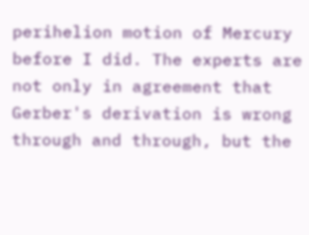perihelion motion of Mercury before I did. The experts are not only in agreement that Gerber's derivation is wrong through and through, but the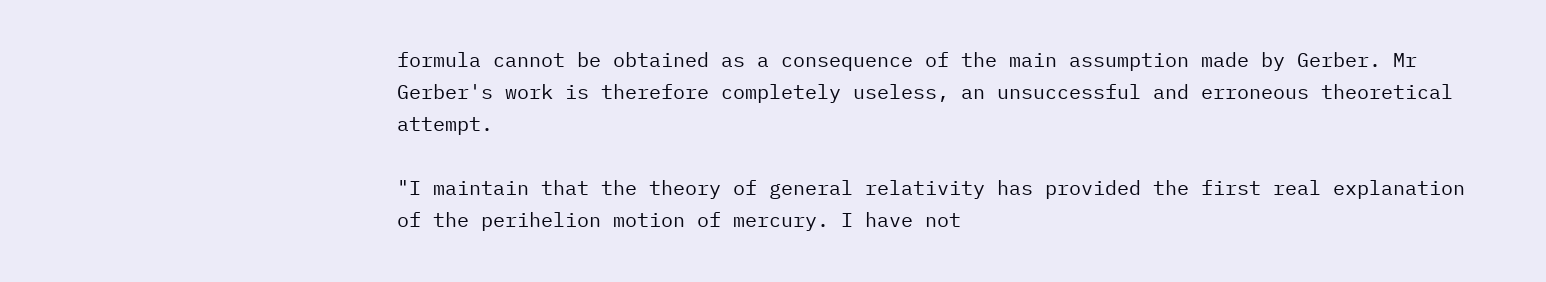formula cannot be obtained as a consequence of the main assumption made by Gerber. Mr Gerber's work is therefore completely useless, an unsuccessful and erroneous theoretical attempt.

"I maintain that the theory of general relativity has provided the first real explanation of the perihelion motion of mercury. I have not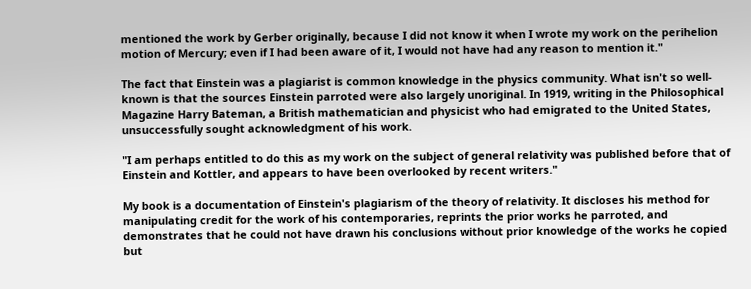mentioned the work by Gerber originally, because I did not know it when I wrote my work on the perihelion motion of Mercury; even if I had been aware of it, I would not have had any reason to mention it."

The fact that Einstein was a plagiarist is common knowledge in the physics community. What isn't so well-known is that the sources Einstein parroted were also largely unoriginal. In 1919, writing in the Philosophical Magazine Harry Bateman, a British mathematician and physicist who had emigrated to the United States, unsuccessfully sought acknowledgment of his work.

"I am perhaps entitled to do this as my work on the subject of general relativity was published before that of Einstein and Kottler, and appears to have been overlooked by recent writers."

My book is a documentation of Einstein's plagiarism of the theory of relativity. It discloses his method for manipulating credit for the work of his contemporaries, reprints the prior works he parroted, and demonstrates that he could not have drawn his conclusions without prior knowledge of the works he copied but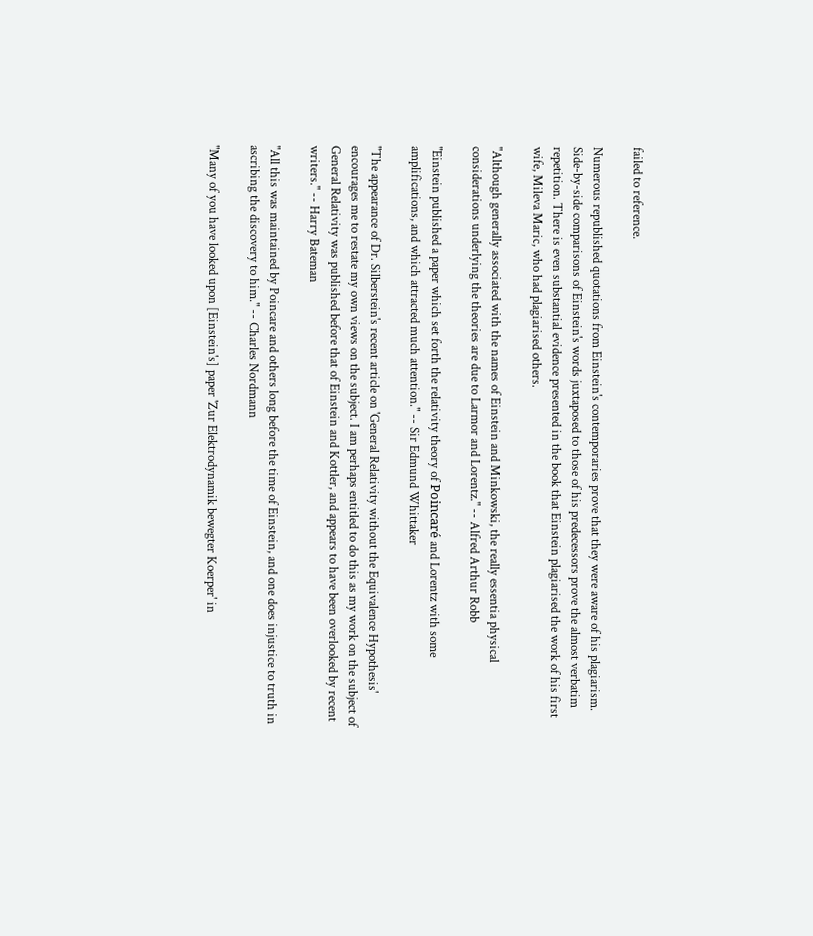failed to reference.

Numerous republished quotations from Einstein's contemporaries prove that they were aware of his plagiarism. Side-by-side comparisons of Einstein's words juxtaposed to those of his predecessors prove the almost verbatim repetition. There is even substantial evidence presented in the book that Einstein plagiarised the work of his first wife, Mileva Maric, who had plagiarised others.

"Although generally associated with the names of Einstein and Minkowski, the really essentia physical considerations underlying the theories are due to Larmor and Lorentz." -- Alfred Arthur Robb

"Einstein published a paper which set forth the relativity theory of Poincaré and Lorentz with some amplifications, and which attracted much attention." -- Sir Edmund Whittaker

"The appearance of Dr. Silberstein's recent article on 'General Relativity without the Equivalence Hypothesis' encourages me to restate my own views on the subject. I am perhaps entitled to do this as my work on the subject of General Relativity was published before that of Einstein and Kottler, and appears to have been overlooked by recent writers." -- Harry Bateman

"All this was maintained by Poincare and others long before the time of Einstein, and one does injustice to truth in ascribing the discovery to him." -- Charles Nordmann

"Many of you have looked upon [Einstein's] paper 'Zur Elektrodynamik bewegter Koerper' in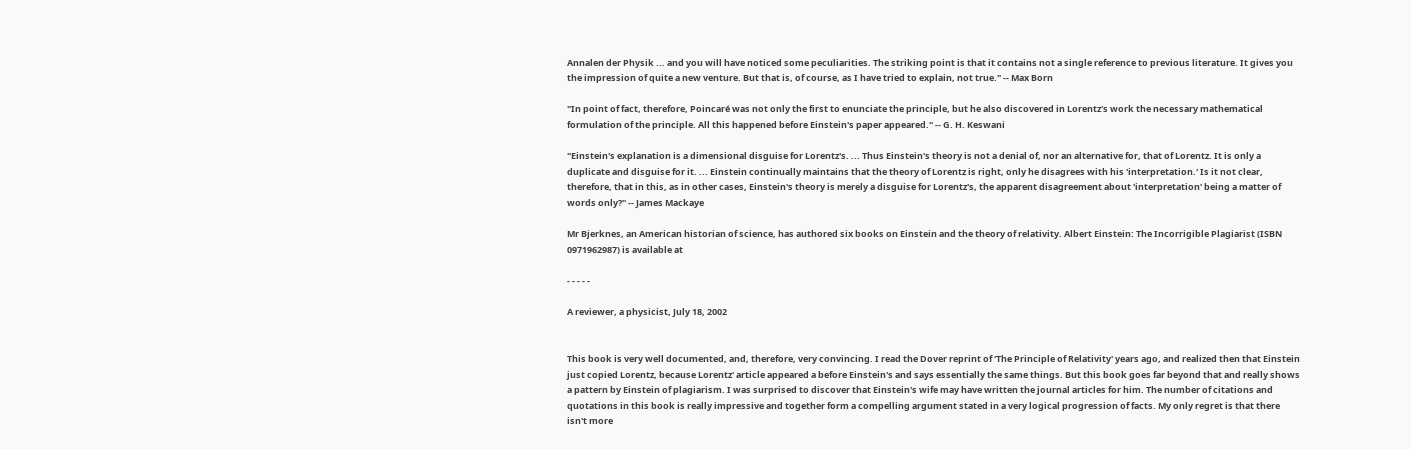Annalen der Physik ... and you will have noticed some peculiarities. The striking point is that it contains not a single reference to previous literature. It gives you the impression of quite a new venture. But that is, of course, as I have tried to explain, not true." -- Max Born

"In point of fact, therefore, Poincaré was not only the first to enunciate the principle, but he also discovered in Lorentz's work the necessary mathematical formulation of the principle. All this happened before Einstein's paper appeared." -- G. H. Keswani

"Einstein's explanation is a dimensional disguise for Lorentz's. ... Thus Einstein's theory is not a denial of, nor an alternative for, that of Lorentz. It is only a duplicate and disguise for it. ... Einstein continually maintains that the theory of Lorentz is right, only he disagrees with his 'interpretation.' Is it not clear, therefore, that in this, as in other cases, Einstein's theory is merely a disguise for Lorentz's, the apparent disagreement about 'interpretation' being a matter of words only?" -- James Mackaye

Mr Bjerknes, an American historian of science, has authored six books on Einstein and the theory of relativity. Albert Einstein: The Incorrigible Plagiarist (ISBN 0971962987) is available at

- - - - -

A reviewer, a physicist, July 18, 2002


This book is very well documented, and, therefore, very convincing. I read the Dover reprint of 'The Principle of Relativity' years ago, and realized then that Einstein just copied Lorentz, because Lorentz' article appeared a before Einstein's and says essentially the same things. But this book goes far beyond that and really shows a pattern by Einstein of plagiarism. I was surprised to discover that Einstein's wife may have written the journal articles for him. The number of citations and quotations in this book is really impressive and together form a compelling argument stated in a very logical progression of facts. My only regret is that there isn't more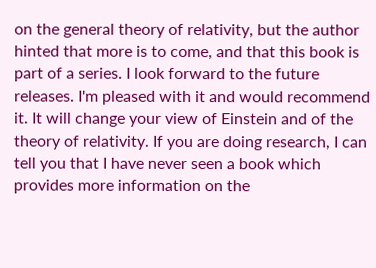on the general theory of relativity, but the author hinted that more is to come, and that this book is part of a series. I look forward to the future releases. I'm pleased with it and would recommend it. It will change your view of Einstein and of the theory of relativity. If you are doing research, I can tell you that I have never seen a book which provides more information on the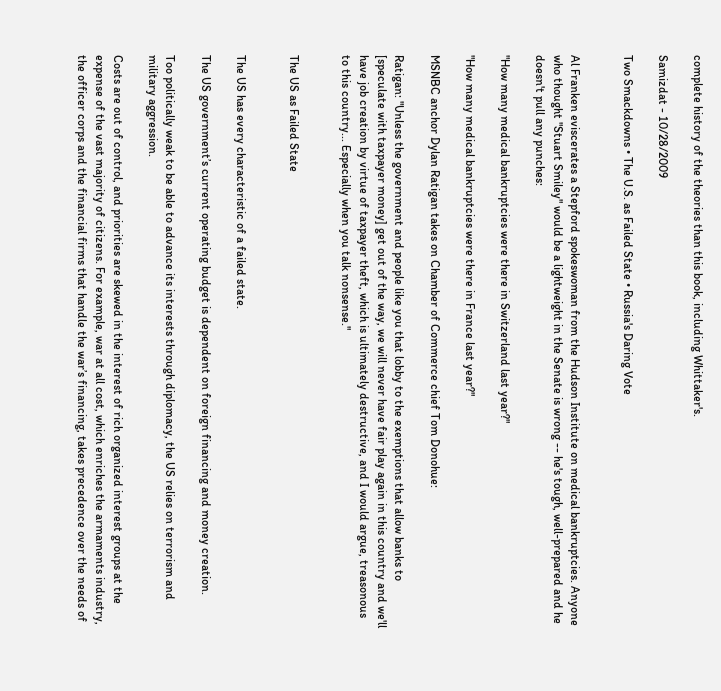complete history of the theories than this book, including Whittaker's.

Samizdat - 10/28/2009

Two Smackdowns • The U.S. as Failed State • Russia's Daring Vote


Al Franken eviscerates a Stepford spokeswoman from the Hudson Institute on medical bankruptcies. Anyone who thought "Stuart Smiley" would be a lightweight in the Senate is wrong -- he's tough, well-prepared and he doesn't pull any punches:

"How many medical bankruptcies were there in Switzerland last year?"

"How many medical bankruptcies were there in France last year?"

MSNBC anchor Dylan Ratigan takes on Chamber of Commerce chief Tom Donohue:

Ratigan: "Unless the government and people like you that lobby to the exemptions that allow banks to [speculate with taxpayer money] get out of the way, we will never have fair play again in this country and we'll have job creation by virtue of taxpayer theft, which is ultimately destructive, and I would argue, treasonous to this country... Especially when you talk nonsense."


The US as Failed State


The US has every characteristic of a failed state.

The US government’s current operating budget is dependent on foreign financing and money creation.

Too politically weak to be able to advance its interests through diplomacy, the US relies on terrorism and military aggression.

Costs are out of control, and priorities are skewed in the interest of rich organized interest groups at the expense of the vast majority of citizens. For example, war at all cost, which enriches the armaments industry, the officer corps and the financial firms that handle the war’s financing, takes precedence over the needs of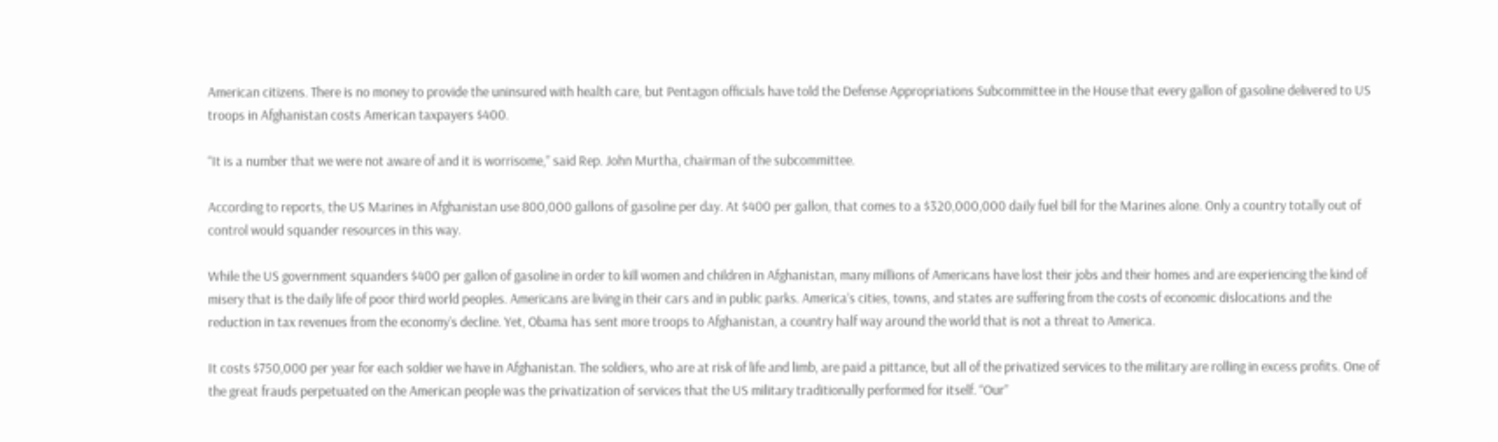American citizens. There is no money to provide the uninsured with health care, but Pentagon officials have told the Defense Appropriations Subcommittee in the House that every gallon of gasoline delivered to US troops in Afghanistan costs American taxpayers $400.

“It is a number that we were not aware of and it is worrisome,” said Rep. John Murtha, chairman of the subcommittee.

According to reports, the US Marines in Afghanistan use 800,000 gallons of gasoline per day. At $400 per gallon, that comes to a $320,000,000 daily fuel bill for the Marines alone. Only a country totally out of control would squander resources in this way.

While the US government squanders $400 per gallon of gasoline in order to kill women and children in Afghanistan, many millions of Americans have lost their jobs and their homes and are experiencing the kind of misery that is the daily life of poor third world peoples. Americans are living in their cars and in public parks. America’s cities, towns, and states are suffering from the costs of economic dislocations and the reduction in tax revenues from the economy’s decline. Yet, Obama has sent more troops to Afghanistan, a country half way around the world that is not a threat to America.

It costs $750,000 per year for each soldier we have in Afghanistan. The soldiers, who are at risk of life and limb, are paid a pittance, but all of the privatized services to the military are rolling in excess profits. One of the great frauds perpetuated on the American people was the privatization of services that the US military traditionally performed for itself. “Our”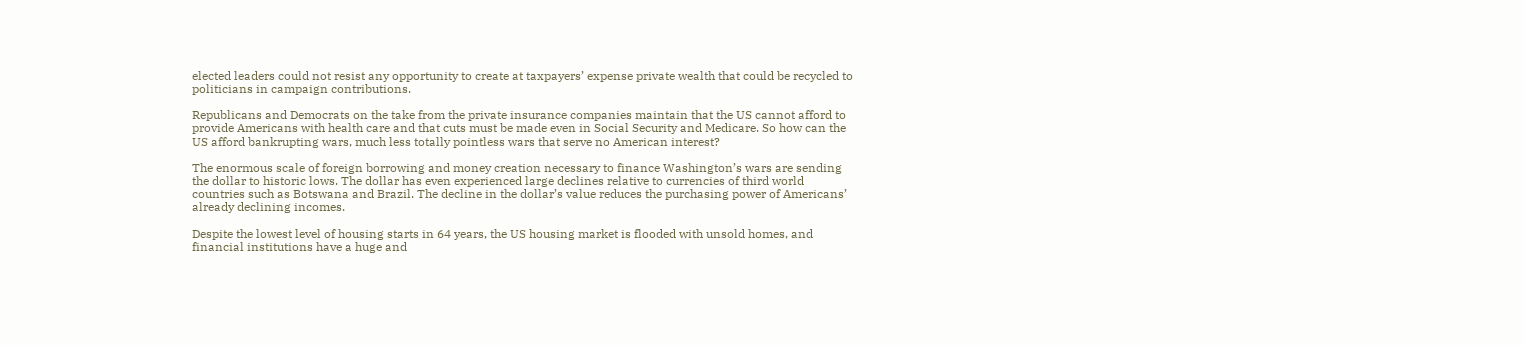elected leaders could not resist any opportunity to create at taxpayers’ expense private wealth that could be recycled to politicians in campaign contributions.

Republicans and Democrats on the take from the private insurance companies maintain that the US cannot afford to provide Americans with health care and that cuts must be made even in Social Security and Medicare. So how can the US afford bankrupting wars, much less totally pointless wars that serve no American interest?

The enormous scale of foreign borrowing and money creation necessary to finance Washington’s wars are sending the dollar to historic lows. The dollar has even experienced large declines relative to currencies of third world countries such as Botswana and Brazil. The decline in the dollar’s value reduces the purchasing power of Americans’ already declining incomes.

Despite the lowest level of housing starts in 64 years, the US housing market is flooded with unsold homes, and financial institutions have a huge and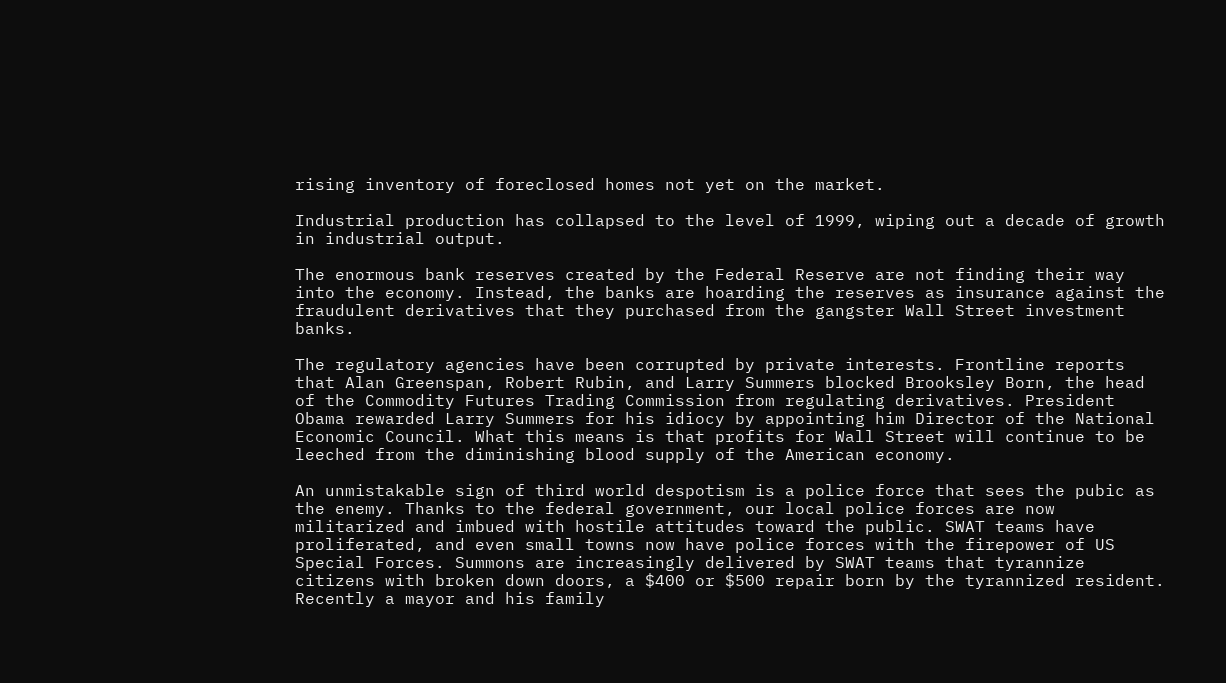rising inventory of foreclosed homes not yet on the market.

Industrial production has collapsed to the level of 1999, wiping out a decade of growth in industrial output.

The enormous bank reserves created by the Federal Reserve are not finding their way into the economy. Instead, the banks are hoarding the reserves as insurance against the fraudulent derivatives that they purchased from the gangster Wall Street investment banks.

The regulatory agencies have been corrupted by private interests. Frontline reports that Alan Greenspan, Robert Rubin, and Larry Summers blocked Brooksley Born, the head of the Commodity Futures Trading Commission from regulating derivatives. President Obama rewarded Larry Summers for his idiocy by appointing him Director of the National Economic Council. What this means is that profits for Wall Street will continue to be leeched from the diminishing blood supply of the American economy.

An unmistakable sign of third world despotism is a police force that sees the pubic as the enemy. Thanks to the federal government, our local police forces are now militarized and imbued with hostile attitudes toward the public. SWAT teams have proliferated, and even small towns now have police forces with the firepower of US Special Forces. Summons are increasingly delivered by SWAT teams that tyrannize citizens with broken down doors, a $400 or $500 repair born by the tyrannized resident. Recently a mayor and his family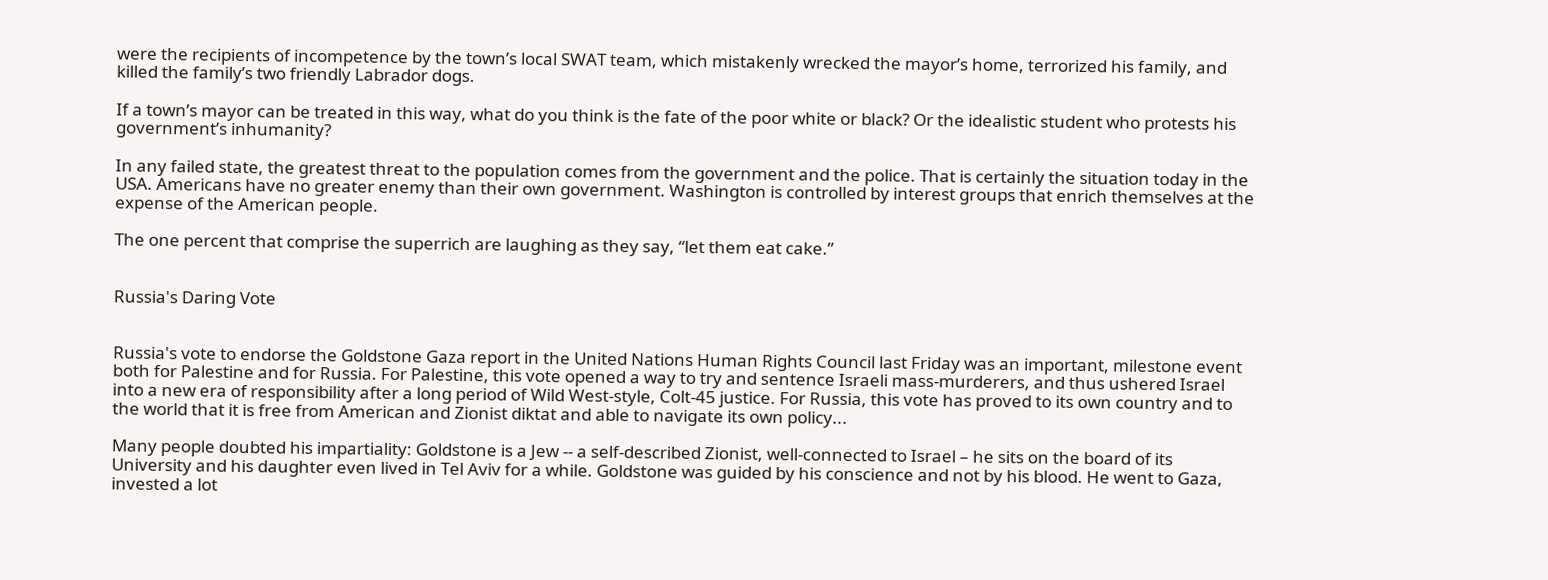were the recipients of incompetence by the town’s local SWAT team, which mistakenly wrecked the mayor’s home, terrorized his family, and killed the family’s two friendly Labrador dogs.

If a town’s mayor can be treated in this way, what do you think is the fate of the poor white or black? Or the idealistic student who protests his government’s inhumanity?

In any failed state, the greatest threat to the population comes from the government and the police. That is certainly the situation today in the USA. Americans have no greater enemy than their own government. Washington is controlled by interest groups that enrich themselves at the expense of the American people.

The one percent that comprise the superrich are laughing as they say, “let them eat cake.”


Russia's Daring Vote


Russia's vote to endorse the Goldstone Gaza report in the United Nations Human Rights Council last Friday was an important, milestone event both for Palestine and for Russia. For Palestine, this vote opened a way to try and sentence Israeli mass-murderers, and thus ushered Israel into a new era of responsibility after a long period of Wild West-style, Colt-45 justice. For Russia, this vote has proved to its own country and to the world that it is free from American and Zionist diktat and able to navigate its own policy...

Many people doubted his impartiality: Goldstone is a Jew -- a self-described Zionist, well-connected to Israel – he sits on the board of its University and his daughter even lived in Tel Aviv for a while. Goldstone was guided by his conscience and not by his blood. He went to Gaza, invested a lot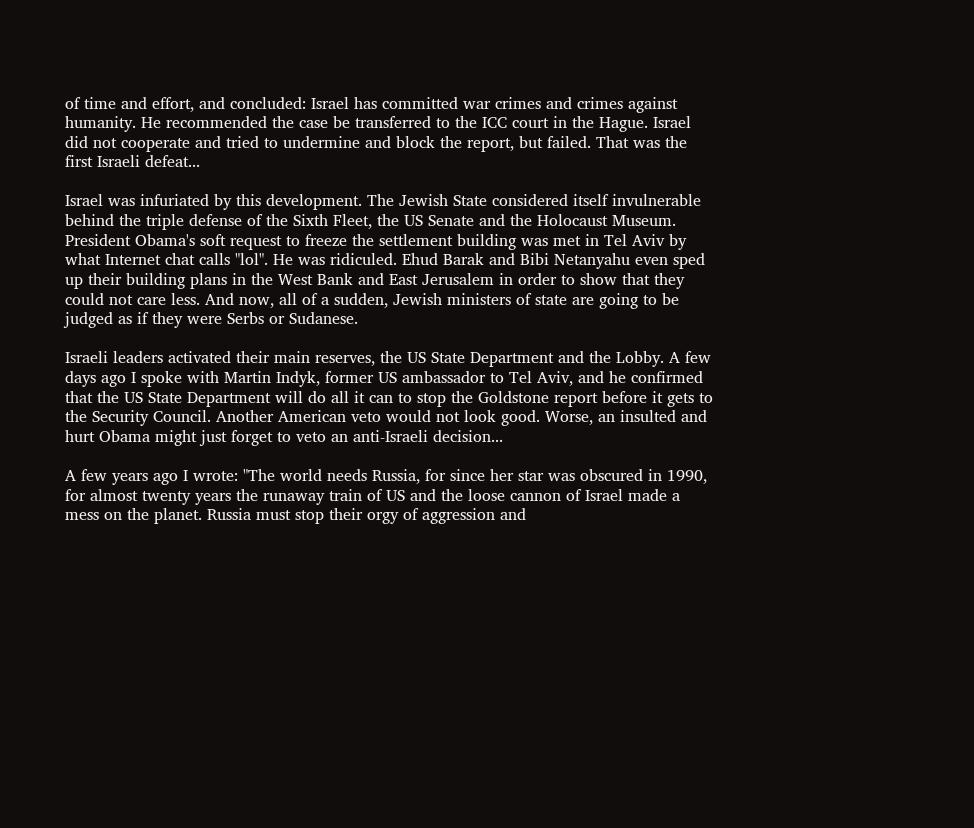of time and effort, and concluded: Israel has committed war crimes and crimes against humanity. He recommended the case be transferred to the ICC court in the Hague. Israel did not cooperate and tried to undermine and block the report, but failed. That was the first Israeli defeat...

Israel was infuriated by this development. The Jewish State considered itself invulnerable behind the triple defense of the Sixth Fleet, the US Senate and the Holocaust Museum. President Obama's soft request to freeze the settlement building was met in Tel Aviv by what Internet chat calls "lol". He was ridiculed. Ehud Barak and Bibi Netanyahu even sped up their building plans in the West Bank and East Jerusalem in order to show that they could not care less. And now, all of a sudden, Jewish ministers of state are going to be judged as if they were Serbs or Sudanese.

Israeli leaders activated their main reserves, the US State Department and the Lobby. A few days ago I spoke with Martin Indyk, former US ambassador to Tel Aviv, and he confirmed that the US State Department will do all it can to stop the Goldstone report before it gets to the Security Council. Another American veto would not look good. Worse, an insulted and hurt Obama might just forget to veto an anti-Israeli decision...

A few years ago I wrote: "The world needs Russia, for since her star was obscured in 1990, for almost twenty years the runaway train of US and the loose cannon of Israel made a mess on the planet. Russia must stop their orgy of aggression and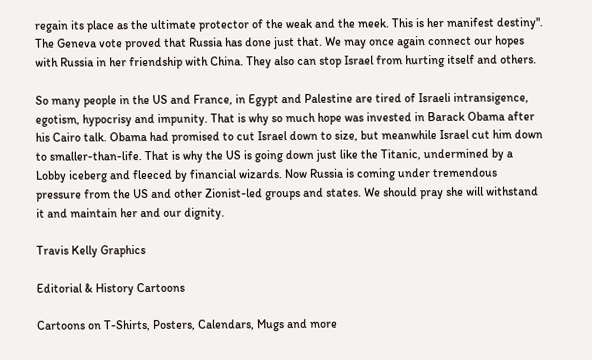regain its place as the ultimate protector of the weak and the meek. This is her manifest destiny". The Geneva vote proved that Russia has done just that. We may once again connect our hopes with Russia in her friendship with China. They also can stop Israel from hurting itself and others.

So many people in the US and France, in Egypt and Palestine are tired of Israeli intransigence, egotism, hypocrisy and impunity. That is why so much hope was invested in Barack Obama after his Cairo talk. Obama had promised to cut Israel down to size, but meanwhile Israel cut him down to smaller-than-life. That is why the US is going down just like the Titanic, undermined by a Lobby iceberg and fleeced by financial wizards. Now Russia is coming under tremendous pressure from the US and other Zionist-led groups and states. We should pray she will withstand it and maintain her and our dignity.

Travis Kelly Graphics

Editorial & History Cartoons

Cartoons on T-Shirts, Posters, Calendars, Mugs and more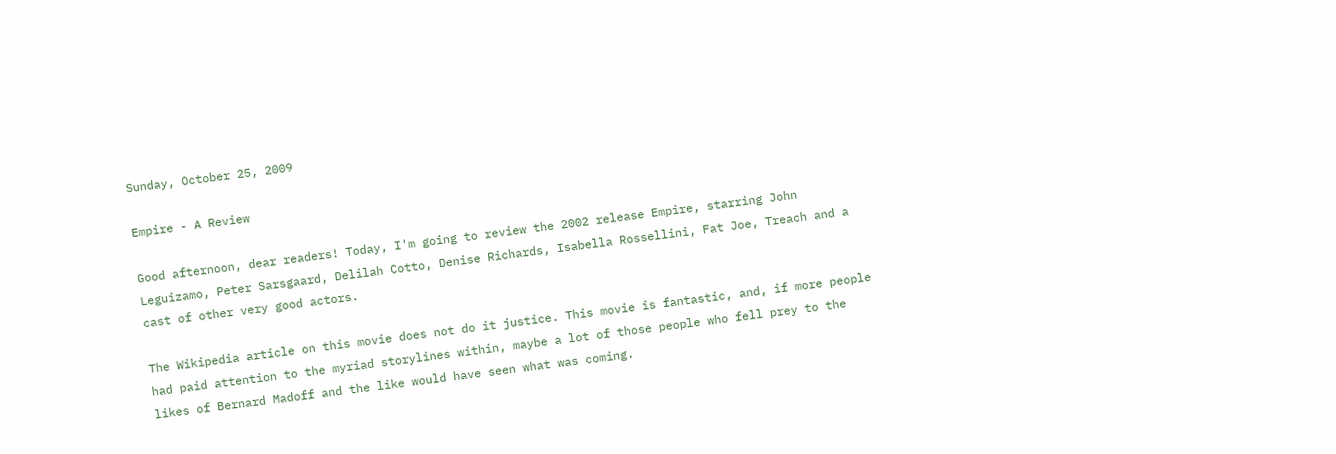Sunday, October 25, 2009

Empire - A Review

Good afternoon, dear readers! Today, I'm going to review the 2002 release Empire, starring John Leguizamo, Peter Sarsgaard, Delilah Cotto, Denise Richards, Isabella Rossellini, Fat Joe, Treach and a cast of other very good actors.

The Wikipedia article on this movie does not do it justice. This movie is fantastic, and, if more people had paid attention to the myriad storylines within, maybe a lot of those people who fell prey to the likes of Bernard Madoff and the like would have seen what was coming.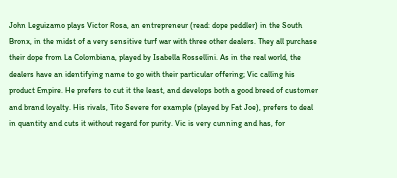John Leguizamo plays Victor Rosa, an entrepreneur (read: dope peddler) in the South Bronx, in the midst of a very sensitive turf war with three other dealers. They all purchase their dope from La Colombiana, played by Isabella Rossellini. As in the real world, the dealers have an identifying name to go with their particular offering; Vic calling his product Empire. He prefers to cut it the least, and develops both a good breed of customer and brand loyalty. His rivals, Tito Severe for example (played by Fat Joe), prefers to deal in quantity and cuts it without regard for purity. Vic is very cunning and has, for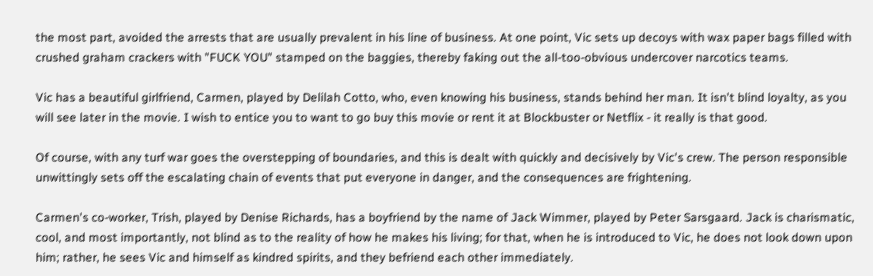the most part, avoided the arrests that are usually prevalent in his line of business. At one point, Vic sets up decoys with wax paper bags filled with crushed graham crackers with "FUCK YOU" stamped on the baggies, thereby faking out the all-too-obvious undercover narcotics teams.

Vic has a beautiful girlfriend, Carmen, played by Delilah Cotto, who, even knowing his business, stands behind her man. It isn't blind loyalty, as you will see later in the movie. I wish to entice you to want to go buy this movie or rent it at Blockbuster or Netflix - it really is that good.

Of course, with any turf war goes the overstepping of boundaries, and this is dealt with quickly and decisively by Vic's crew. The person responsible unwittingly sets off the escalating chain of events that put everyone in danger, and the consequences are frightening.

Carmen's co-worker, Trish, played by Denise Richards, has a boyfriend by the name of Jack Wimmer, played by Peter Sarsgaard. Jack is charismatic, cool, and most importantly, not blind as to the reality of how he makes his living; for that, when he is introduced to Vic, he does not look down upon him; rather, he sees Vic and himself as kindred spirits, and they befriend each other immediately.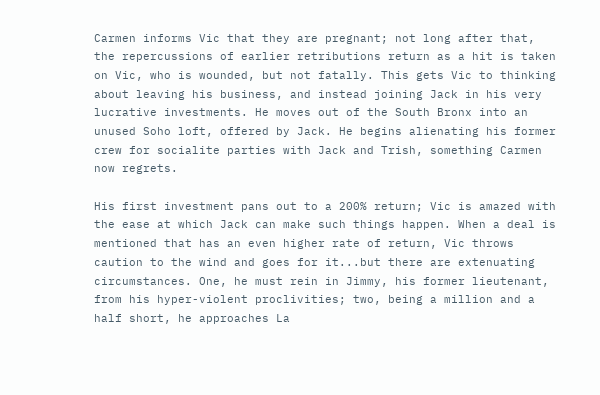Carmen informs Vic that they are pregnant; not long after that, the repercussions of earlier retributions return as a hit is taken on Vic, who is wounded, but not fatally. This gets Vic to thinking about leaving his business, and instead joining Jack in his very lucrative investments. He moves out of the South Bronx into an unused Soho loft, offered by Jack. He begins alienating his former crew for socialite parties with Jack and Trish, something Carmen now regrets.

His first investment pans out to a 200% return; Vic is amazed with the ease at which Jack can make such things happen. When a deal is mentioned that has an even higher rate of return, Vic throws caution to the wind and goes for it...but there are extenuating circumstances. One, he must rein in Jimmy, his former lieutenant, from his hyper-violent proclivities; two, being a million and a half short, he approaches La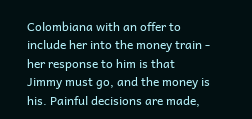Colombiana with an offer to include her into the money train - her response to him is that Jimmy must go, and the money is his. Painful decisions are made,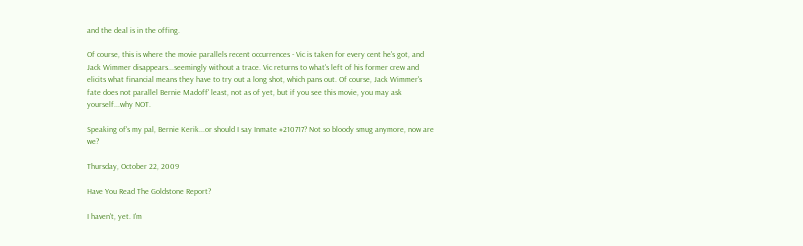and the deal is in the offing.

Of course, this is where the movie parallels recent occurrences - Vic is taken for every cent he's got, and Jack Wimmer disappears...seemingly without a trace. Vic returns to what's left of his former crew and elicits what financial means they have to try out a long shot, which pans out. Of course, Jack Wimmer's fate does not parallel Bernie Madoff' least, not as of yet, but if you see this movie, you may ask yourself...why NOT.

Speaking of's my pal, Bernie Kerik...or should I say Inmate #210717? Not so bloody smug anymore, now are we?

Thursday, October 22, 2009

Have You Read The Goldstone Report?

I haven't, yet. I'm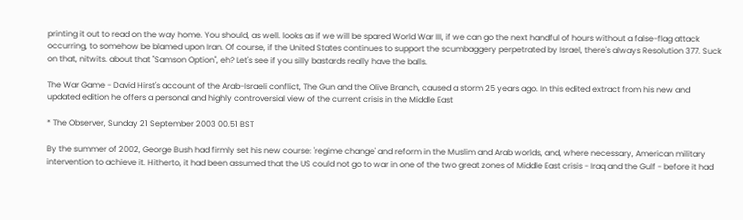printing it out to read on the way home. You should, as well. looks as if we will be spared World War III, if we can go the next handful of hours without a false-flag attack occurring, to somehow be blamed upon Iran. Of course, if the United States continues to support the scumbaggery perpetrated by Israel, there's always Resolution 377. Suck on that, nitwits. about that "Samson Option", eh? Let's see if you silly bastards really have the balls.

The War Game - David Hirst's account of the Arab-Israeli conflict, The Gun and the Olive Branch, caused a storm 25 years ago. In this edited extract from his new and updated edition he offers a personal and highly controversial view of the current crisis in the Middle East

* The Observer, Sunday 21 September 2003 00.51 BST

By the summer of 2002, George Bush had firmly set his new course: 'regime change' and reform in the Muslim and Arab worlds, and, where necessary, American military intervention to achieve it. Hitherto, it had been assumed that the US could not go to war in one of the two great zones of Middle East crisis - Iraq and the Gulf - before it had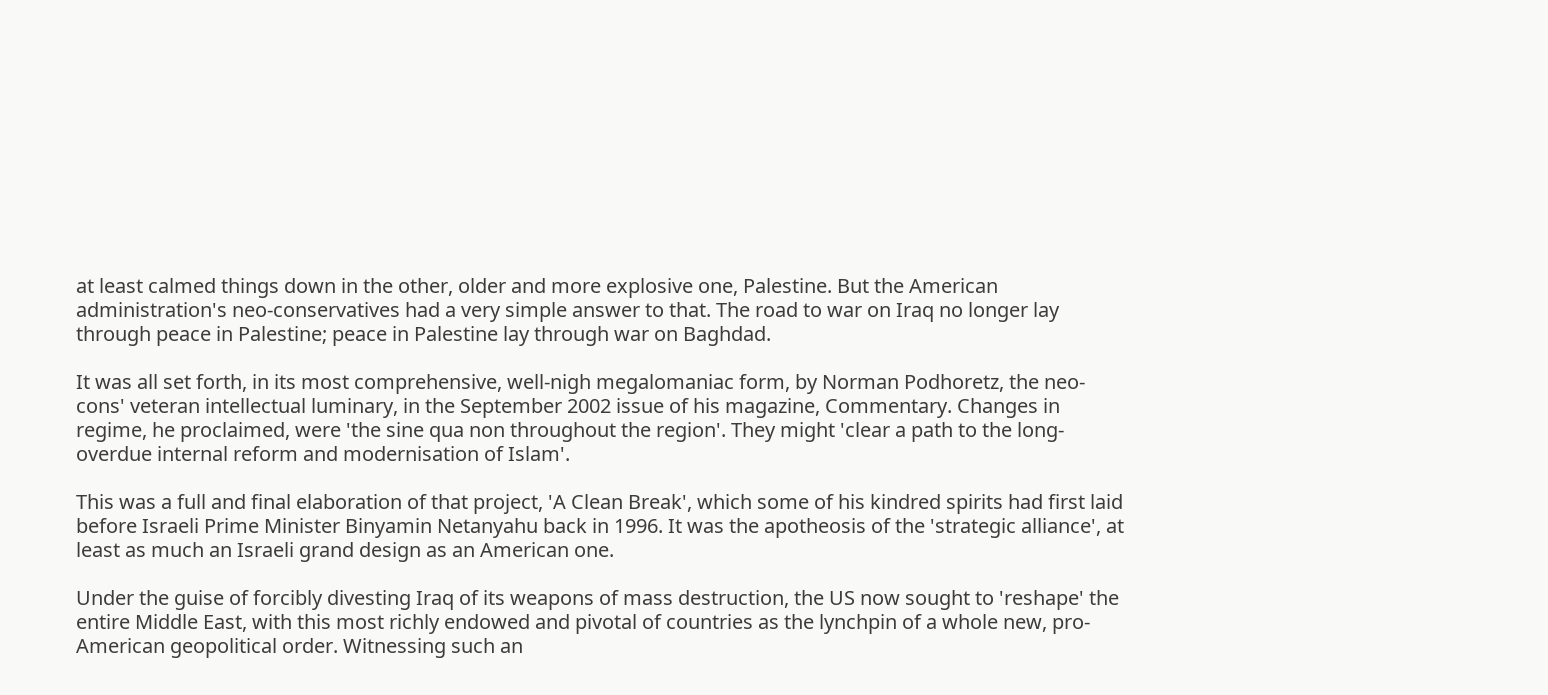at least calmed things down in the other, older and more explosive one, Palestine. But the American administration's neo-conservatives had a very simple answer to that. The road to war on Iraq no longer lay through peace in Palestine; peace in Palestine lay through war on Baghdad.

It was all set forth, in its most comprehensive, well-nigh megalomaniac form, by Norman Podhoretz, the neo-cons' veteran intellectual luminary, in the September 2002 issue of his magazine, Commentary. Changes in regime, he proclaimed, were 'the sine qua non throughout the region'. They might 'clear a path to the long-overdue internal reform and modernisation of Islam'.

This was a full and final elaboration of that project, 'A Clean Break', which some of his kindred spirits had first laid before Israeli Prime Minister Binyamin Netanyahu back in 1996. It was the apotheosis of the 'strategic alliance', at least as much an Israeli grand design as an American one.

Under the guise of forcibly divesting Iraq of its weapons of mass destruction, the US now sought to 'reshape' the entire Middle East, with this most richly endowed and pivotal of countries as the lynchpin of a whole new, pro-American geopolitical order. Witnessing such an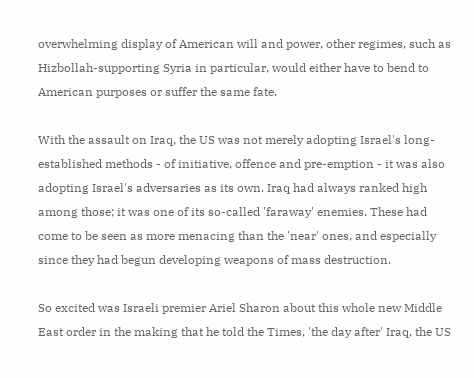overwhelming display of American will and power, other regimes, such as Hizbollah-supporting Syria in particular, would either have to bend to American purposes or suffer the same fate.

With the assault on Iraq, the US was not merely adopting Israel's long-established methods - of initiative, offence and pre-emption - it was also adopting Israel's adversaries as its own. Iraq had always ranked high among those; it was one of its so-called 'faraway' enemies. These had come to be seen as more menacing than the 'near' ones, and especially since they had begun developing weapons of mass destruction.

So excited was Israeli premier Ariel Sharon about this whole new Middle East order in the making that he told the Times, 'the day after' Iraq, the US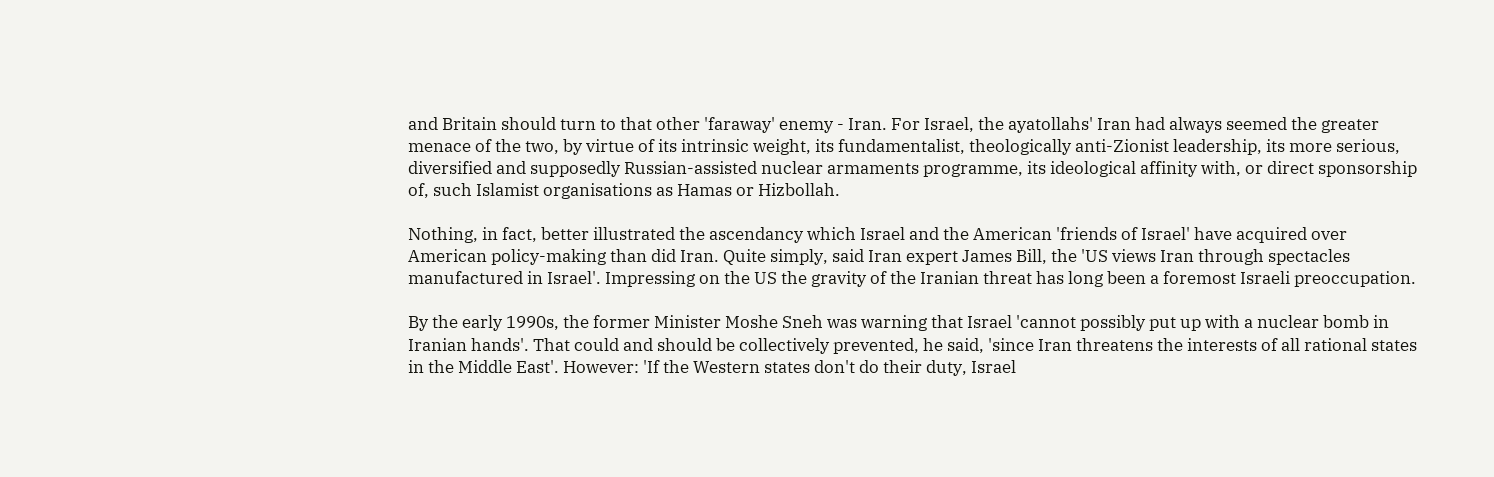and Britain should turn to that other 'faraway' enemy - Iran. For Israel, the ayatollahs' Iran had always seemed the greater menace of the two, by virtue of its intrinsic weight, its fundamentalist, theologically anti-Zionist leadership, its more serious, diversified and supposedly Russian-assisted nuclear armaments programme, its ideological affinity with, or direct sponsorship of, such Islamist organisations as Hamas or Hizbollah.

Nothing, in fact, better illustrated the ascendancy which Israel and the American 'friends of Israel' have acquired over American policy-making than did Iran. Quite simply, said Iran expert James Bill, the 'US views Iran through spectacles manufactured in Israel'. Impressing on the US the gravity of the Iranian threat has long been a foremost Israeli preoccupation.

By the early 1990s, the former Minister Moshe Sneh was warning that Israel 'cannot possibly put up with a nuclear bomb in Iranian hands'. That could and should be collectively prevented, he said, 'since Iran threatens the interests of all rational states in the Middle East'. However: 'If the Western states don't do their duty, Israel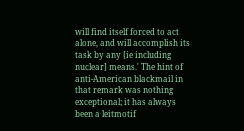will find itself forced to act alone, and will accomplish its task by any [ie including nuclear] means.' The hint of anti-American blackmail in that remark was nothing exceptional; it has always been a leitmotif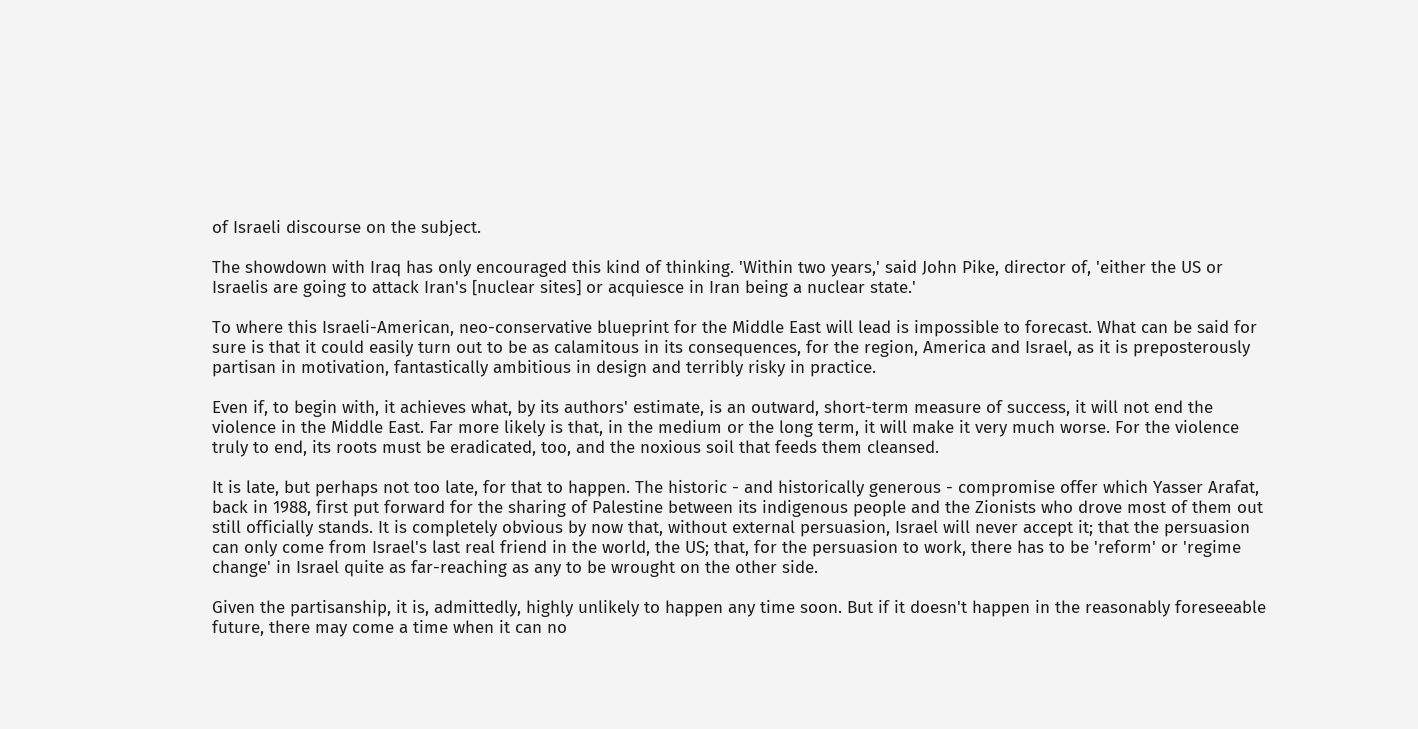of Israeli discourse on the subject.

The showdown with Iraq has only encouraged this kind of thinking. 'Within two years,' said John Pike, director of, 'either the US or Israelis are going to attack Iran's [nuclear sites] or acquiesce in Iran being a nuclear state.'

To where this Israeli-American, neo-conservative blueprint for the Middle East will lead is impossible to forecast. What can be said for sure is that it could easily turn out to be as calamitous in its consequences, for the region, America and Israel, as it is preposterously partisan in motivation, fantastically ambitious in design and terribly risky in practice.

Even if, to begin with, it achieves what, by its authors' estimate, is an outward, short-term measure of success, it will not end the violence in the Middle East. Far more likely is that, in the medium or the long term, it will make it very much worse. For the violence truly to end, its roots must be eradicated, too, and the noxious soil that feeds them cleansed.

It is late, but perhaps not too late, for that to happen. The historic - and historically generous - compromise offer which Yasser Arafat, back in 1988, first put forward for the sharing of Palestine between its indigenous people and the Zionists who drove most of them out still officially stands. It is completely obvious by now that, without external persuasion, Israel will never accept it; that the persuasion can only come from Israel's last real friend in the world, the US; that, for the persuasion to work, there has to be 'reform' or 'regime change' in Israel quite as far-reaching as any to be wrought on the other side.

Given the partisanship, it is, admittedly, highly unlikely to happen any time soon. But if it doesn't happen in the reasonably foreseeable future, there may come a time when it can no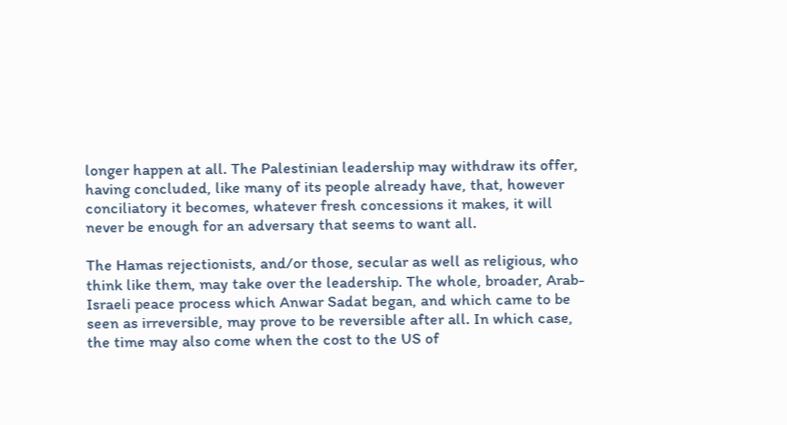longer happen at all. The Palestinian leadership may withdraw its offer, having concluded, like many of its people already have, that, however conciliatory it becomes, whatever fresh concessions it makes, it will never be enough for an adversary that seems to want all.

The Hamas rejectionists, and/or those, secular as well as religious, who think like them, may take over the leadership. The whole, broader, Arab-Israeli peace process which Anwar Sadat began, and which came to be seen as irreversible, may prove to be reversible after all. In which case, the time may also come when the cost to the US of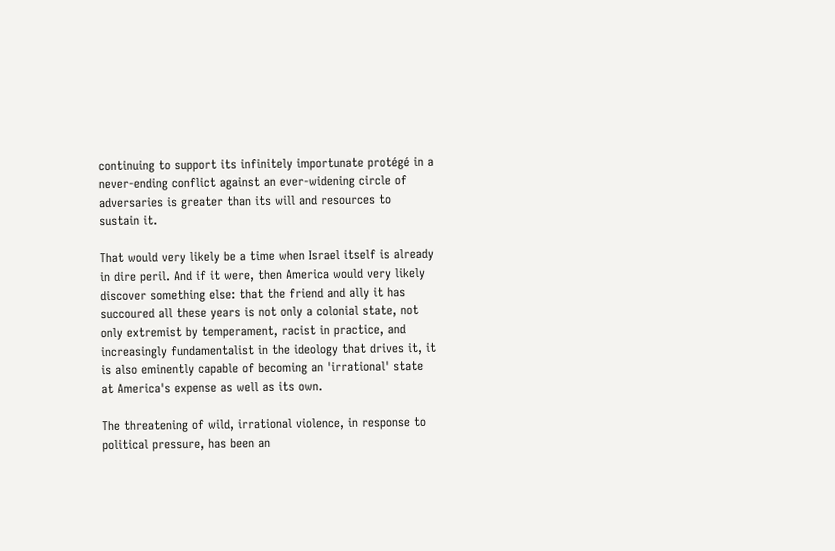continuing to support its infinitely importunate protégé in a never-ending conflict against an ever-widening circle of adversaries is greater than its will and resources to sustain it.

That would very likely be a time when Israel itself is already in dire peril. And if it were, then America would very likely discover something else: that the friend and ally it has succoured all these years is not only a colonial state, not only extremist by temperament, racist in practice, and increasingly fundamentalist in the ideology that drives it, it is also eminently capable of becoming an 'irrational' state at America's expense as well as its own.

The threatening of wild, irrational violence, in response to political pressure, has been an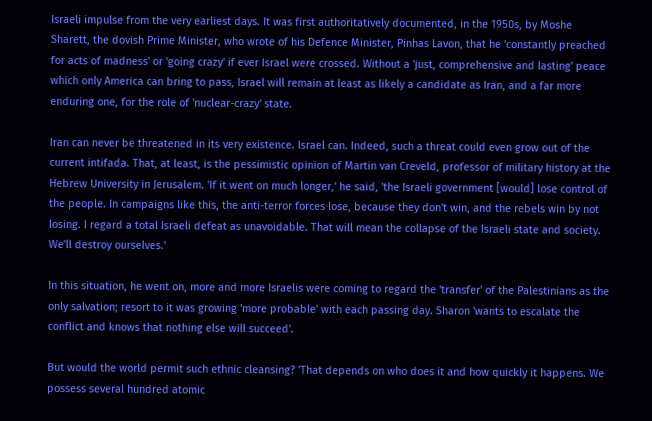Israeli impulse from the very earliest days. It was first authoritatively documented, in the 1950s, by Moshe Sharett, the dovish Prime Minister, who wrote of his Defence Minister, Pinhas Lavon, that he 'constantly preached for acts of madness' or 'going crazy' if ever Israel were crossed. Without a 'just, comprehensive and lasting' peace which only America can bring to pass, Israel will remain at least as likely a candidate as Iran, and a far more enduring one, for the role of 'nuclear-crazy' state.

Iran can never be threatened in its very existence. Israel can. Indeed, such a threat could even grow out of the current intifada. That, at least, is the pessimistic opinion of Martin van Creveld, professor of military history at the Hebrew University in Jerusalem. 'If it went on much longer,' he said, 'the Israeli government [would] lose control of the people. In campaigns like this, the anti-terror forces lose, because they don't win, and the rebels win by not losing. I regard a total Israeli defeat as unavoidable. That will mean the collapse of the Israeli state and society. We'll destroy ourselves.'

In this situation, he went on, more and more Israelis were coming to regard the 'transfer' of the Palestinians as the only salvation; resort to it was growing 'more probable' with each passing day. Sharon 'wants to escalate the conflict and knows that nothing else will succeed'.

But would the world permit such ethnic cleansing? 'That depends on who does it and how quickly it happens. We possess several hundred atomic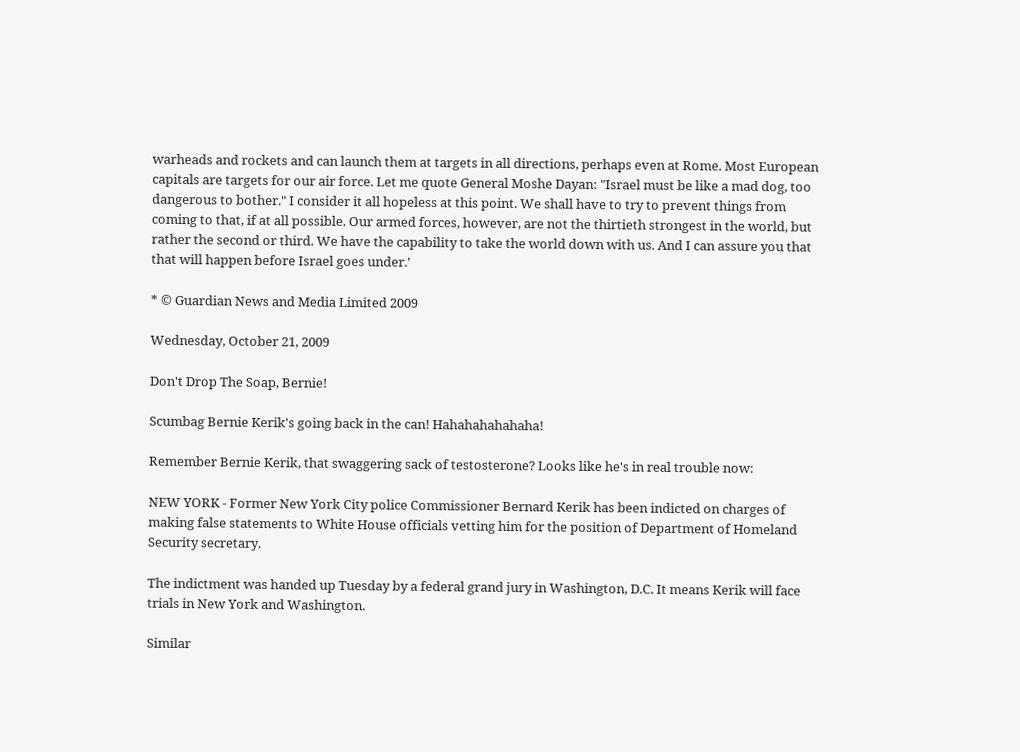warheads and rockets and can launch them at targets in all directions, perhaps even at Rome. Most European capitals are targets for our air force. Let me quote General Moshe Dayan: "Israel must be like a mad dog, too dangerous to bother." I consider it all hopeless at this point. We shall have to try to prevent things from coming to that, if at all possible. Our armed forces, however, are not the thirtieth strongest in the world, but rather the second or third. We have the capability to take the world down with us. And I can assure you that that will happen before Israel goes under.'

* © Guardian News and Media Limited 2009

Wednesday, October 21, 2009

Don't Drop The Soap, Bernie!

Scumbag Bernie Kerik's going back in the can! Hahahahahahaha!

Remember Bernie Kerik, that swaggering sack of testosterone? Looks like he's in real trouble now:

NEW YORK - Former New York City police Commissioner Bernard Kerik has been indicted on charges of making false statements to White House officials vetting him for the position of Department of Homeland Security secretary.

The indictment was handed up Tuesday by a federal grand jury in Washington, D.C. It means Kerik will face trials in New York and Washington.

Similar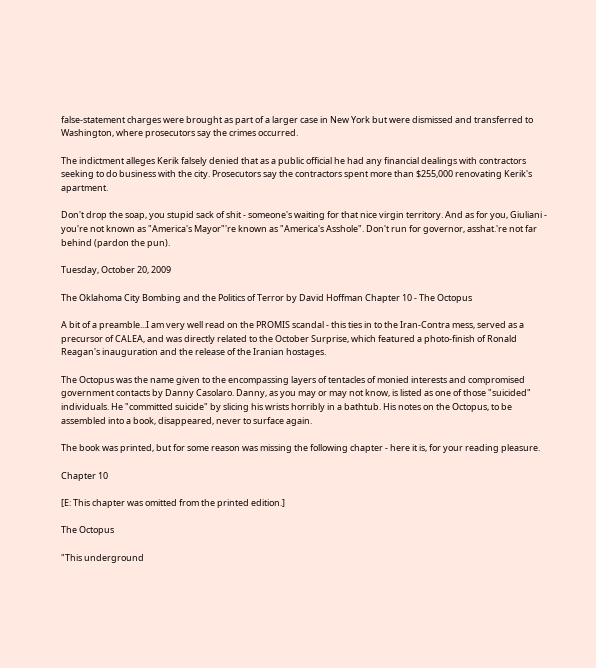false-statement charges were brought as part of a larger case in New York but were dismissed and transferred to Washington, where prosecutors say the crimes occurred.

The indictment alleges Kerik falsely denied that as a public official he had any financial dealings with contractors seeking to do business with the city. Prosecutors say the contractors spent more than $255,000 renovating Kerik's apartment.

Don't drop the soap, you stupid sack of shit - someone's waiting for that nice virgin territory. And as for you, Giuliani - you're not known as "America's Mayor"'re known as "America's Asshole". Don't run for governor, asshat.'re not far behind (pardon the pun).

Tuesday, October 20, 2009

The Oklahoma City Bombing and the Politics of Terror by David Hoffman Chapter 10 - The Octopus

A bit of a preamble...I am very well read on the PROMIS scandal - this ties in to the Iran-Contra mess, served as a precursor of CALEA, and was directly related to the October Surprise, which featured a photo-finish of Ronald Reagan's inauguration and the release of the Iranian hostages.

The Octopus was the name given to the encompassing layers of tentacles of monied interests and compromised government contacts by Danny Casolaro. Danny, as you may or may not know, is listed as one of those "suicided" individuals. He "committed suicide" by slicing his wrists horribly in a bathtub. His notes on the Octopus, to be assembled into a book, disappeared, never to surface again.

The book was printed, but for some reason was missing the following chapter - here it is, for your reading pleasure.

Chapter 10

[E: This chapter was omitted from the printed edition.]

The Octopus

"This underground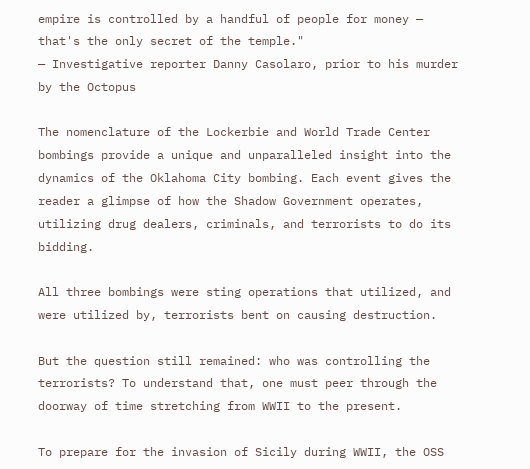empire is controlled by a handful of people for money — that's the only secret of the temple."
— Investigative reporter Danny Casolaro, prior to his murder by the Octopus

The nomenclature of the Lockerbie and World Trade Center bombings provide a unique and unparalleled insight into the dynamics of the Oklahoma City bombing. Each event gives the reader a glimpse of how the Shadow Government operates, utilizing drug dealers, criminals, and terrorists to do its bidding.

All three bombings were sting operations that utilized, and were utilized by, terrorists bent on causing destruction.

But the question still remained: who was controlling the terrorists? To understand that, one must peer through the doorway of time stretching from WWII to the present.

To prepare for the invasion of Sicily during WWII, the OSS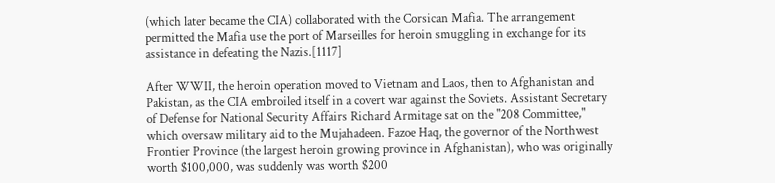(which later became the CIA) collaborated with the Corsican Mafia. The arrangement permitted the Mafia use the port of Marseilles for heroin smuggling in exchange for its assistance in defeating the Nazis.[1117]

After WWII, the heroin operation moved to Vietnam and Laos, then to Afghanistan and Pakistan, as the CIA embroiled itself in a covert war against the Soviets. Assistant Secretary of Defense for National Security Affairs Richard Armitage sat on the "208 Committee," which oversaw military aid to the Mujahadeen. Fazoe Haq, the governor of the Northwest Frontier Province (the largest heroin growing province in Afghanistan), who was originally worth $100,000, was suddenly was worth $200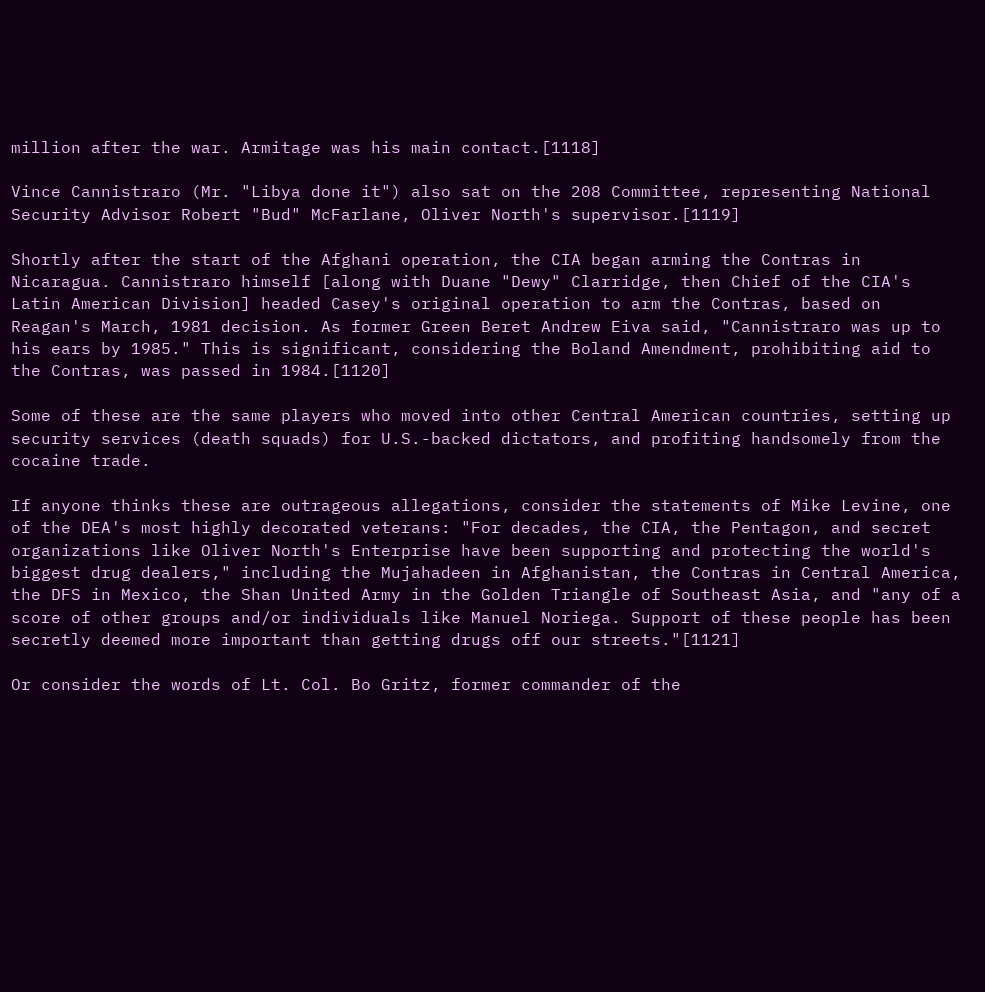million after the war. Armitage was his main contact.[1118]

Vince Cannistraro (Mr. "Libya done it") also sat on the 208 Committee, representing National Security Advisor Robert "Bud" McFarlane, Oliver North's supervisor.[1119]

Shortly after the start of the Afghani operation, the CIA began arming the Contras in Nicaragua. Cannistraro himself [along with Duane "Dewy" Clarridge, then Chief of the CIA's Latin American Division] headed Casey's original operation to arm the Contras, based on Reagan's March, 1981 decision. As former Green Beret Andrew Eiva said, "Cannistraro was up to his ears by 1985." This is significant, considering the Boland Amendment, prohibiting aid to the Contras, was passed in 1984.[1120]

Some of these are the same players who moved into other Central American countries, setting up security services (death squads) for U.S.-backed dictators, and profiting handsomely from the cocaine trade.

If anyone thinks these are outrageous allegations, consider the statements of Mike Levine, one of the DEA's most highly decorated veterans: "For decades, the CIA, the Pentagon, and secret organizations like Oliver North's Enterprise have been supporting and protecting the world's biggest drug dealers," including the Mujahadeen in Afghanistan, the Contras in Central America, the DFS in Mexico, the Shan United Army in the Golden Triangle of Southeast Asia, and "any of a score of other groups and/or individuals like Manuel Noriega. Support of these people has been secretly deemed more important than getting drugs off our streets."[1121]

Or consider the words of Lt. Col. Bo Gritz, former commander of the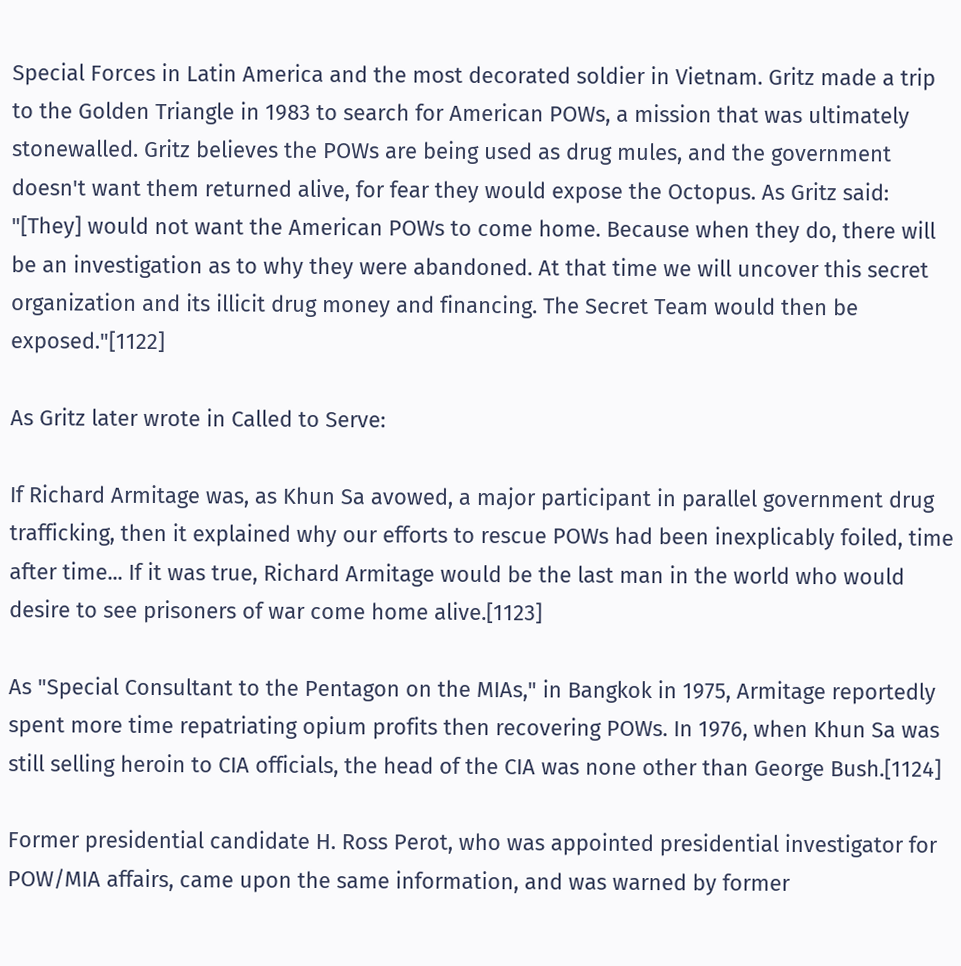Special Forces in Latin America and the most decorated soldier in Vietnam. Gritz made a trip to the Golden Triangle in 1983 to search for American POWs, a mission that was ultimately stonewalled. Gritz believes the POWs are being used as drug mules, and the government doesn't want them returned alive, for fear they would expose the Octopus. As Gritz said: "[They] would not want the American POWs to come home. Because when they do, there will be an investigation as to why they were abandoned. At that time we will uncover this secret organization and its illicit drug money and financing. The Secret Team would then be exposed."[1122]

As Gritz later wrote in Called to Serve:

If Richard Armitage was, as Khun Sa avowed, a major participant in parallel government drug trafficking, then it explained why our efforts to rescue POWs had been inexplicably foiled, time after time... If it was true, Richard Armitage would be the last man in the world who would desire to see prisoners of war come home alive.[1123]

As "Special Consultant to the Pentagon on the MIAs," in Bangkok in 1975, Armitage reportedly spent more time repatriating opium profits then recovering POWs. In 1976, when Khun Sa was still selling heroin to CIA officials, the head of the CIA was none other than George Bush.[1124]

Former presidential candidate H. Ross Perot, who was appointed presidential investigator for POW/MIA affairs, came upon the same information, and was warned by former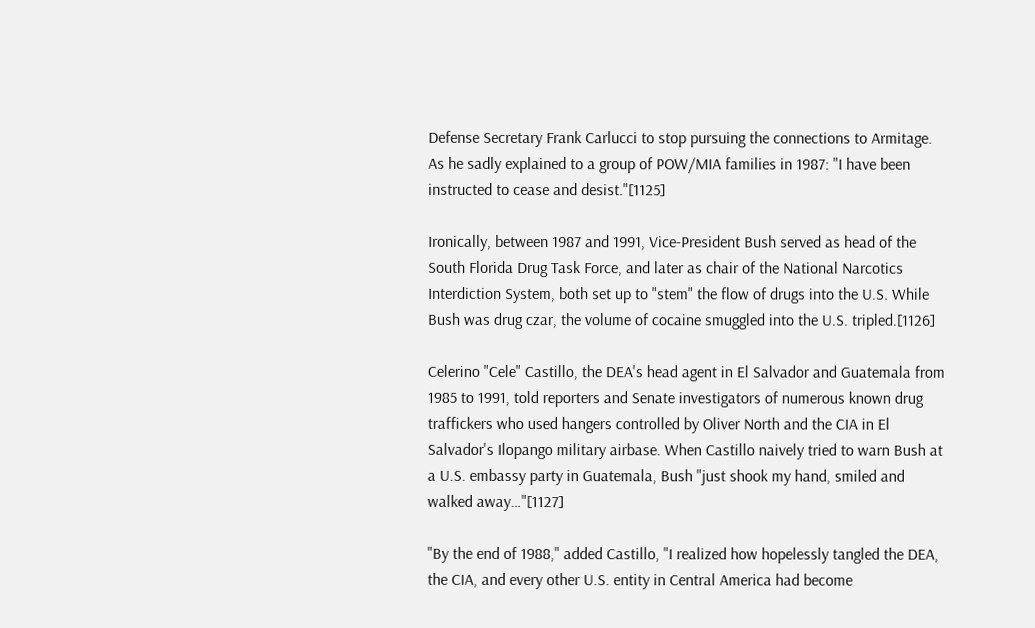Defense Secretary Frank Carlucci to stop pursuing the connections to Armitage. As he sadly explained to a group of POW/MIA families in 1987: "I have been instructed to cease and desist."[1125]

Ironically, between 1987 and 1991, Vice-President Bush served as head of the South Florida Drug Task Force, and later as chair of the National Narcotics Interdiction System, both set up to "stem" the flow of drugs into the U.S. While Bush was drug czar, the volume of cocaine smuggled into the U.S. tripled.[1126]

Celerino "Cele" Castillo, the DEA's head agent in El Salvador and Guatemala from 1985 to 1991, told reporters and Senate investigators of numerous known drug traffickers who used hangers controlled by Oliver North and the CIA in El Salvador's Ilopango military airbase. When Castillo naively tried to warn Bush at a U.S. embassy party in Guatemala, Bush "just shook my hand, smiled and walked away…"[1127]

"By the end of 1988," added Castillo, "I realized how hopelessly tangled the DEA, the CIA, and every other U.S. entity in Central America had become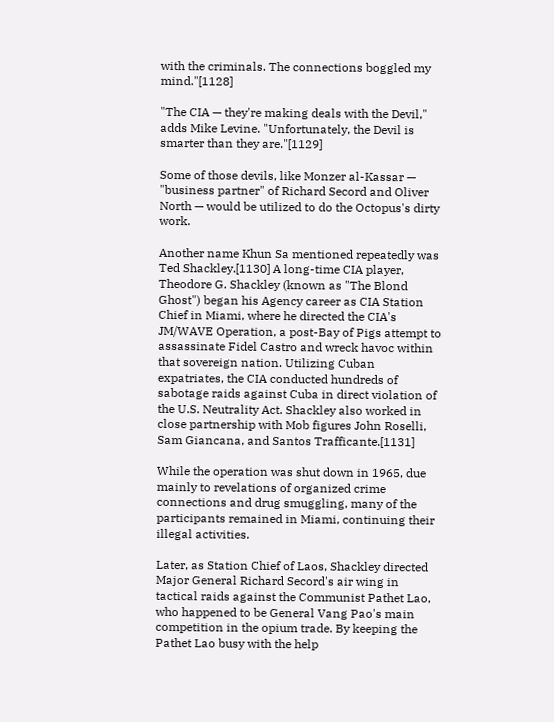with the criminals. The connections boggled my mind."[1128]

"The CIA — they're making deals with the Devil," adds Mike Levine. "Unfortunately, the Devil is smarter than they are."[1129]

Some of those devils, like Monzer al-Kassar — "business partner" of Richard Secord and Oliver North — would be utilized to do the Octopus's dirty work.

Another name Khun Sa mentioned repeatedly was Ted Shackley.[1130] A long-time CIA player, Theodore G. Shackley (known as "The Blond Ghost") began his Agency career as CIA Station Chief in Miami, where he directed the CIA's JM/WAVE Operation, a post-Bay of Pigs attempt to assassinate Fidel Castro and wreck havoc within that sovereign nation. Utilizing Cuban expatriates, the CIA conducted hundreds of sabotage raids against Cuba in direct violation of the U.S. Neutrality Act. Shackley also worked in close partnership with Mob figures John Roselli, Sam Giancana, and Santos Trafficante.[1131]

While the operation was shut down in 1965, due mainly to revelations of organized crime connections and drug smuggling, many of the participants remained in Miami, continuing their illegal activities.

Later, as Station Chief of Laos, Shackley directed Major General Richard Secord's air wing in tactical raids against the Communist Pathet Lao, who happened to be General Vang Pao's main competition in the opium trade. By keeping the Pathet Lao busy with the help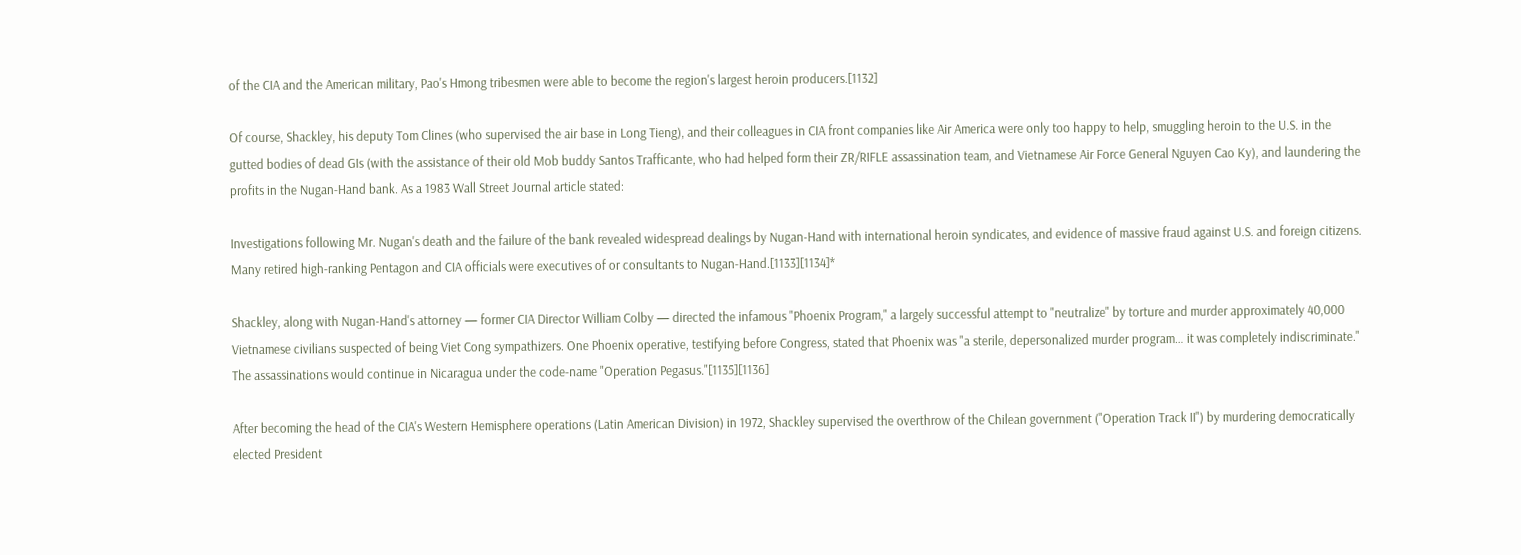of the CIA and the American military, Pao's Hmong tribesmen were able to become the region's largest heroin producers.[1132]

Of course, Shackley, his deputy Tom Clines (who supervised the air base in Long Tieng), and their colleagues in CIA front companies like Air America were only too happy to help, smuggling heroin to the U.S. in the gutted bodies of dead GIs (with the assistance of their old Mob buddy Santos Trafficante, who had helped form their ZR/RIFLE assassination team, and Vietnamese Air Force General Nguyen Cao Ky), and laundering the profits in the Nugan-Hand bank. As a 1983 Wall Street Journal article stated:

Investigations following Mr. Nugan's death and the failure of the bank revealed widespread dealings by Nugan-Hand with international heroin syndicates, and evidence of massive fraud against U.S. and foreign citizens. Many retired high-ranking Pentagon and CIA officials were executives of or consultants to Nugan-Hand.[1133][1134]*

Shackley, along with Nugan-Hand's attorney — former CIA Director William Colby — directed the infamous "Phoenix Program," a largely successful attempt to "neutralize" by torture and murder approximately 40,000 Vietnamese civilians suspected of being Viet Cong sympathizers. One Phoenix operative, testifying before Congress, stated that Phoenix was "a sterile, depersonalized murder program… it was completely indiscriminate." The assassinations would continue in Nicaragua under the code-name "Operation Pegasus."[1135][1136]

After becoming the head of the CIA's Western Hemisphere operations (Latin American Division) in 1972, Shackley supervised the overthrow of the Chilean government ("Operation Track II") by murdering democratically elected President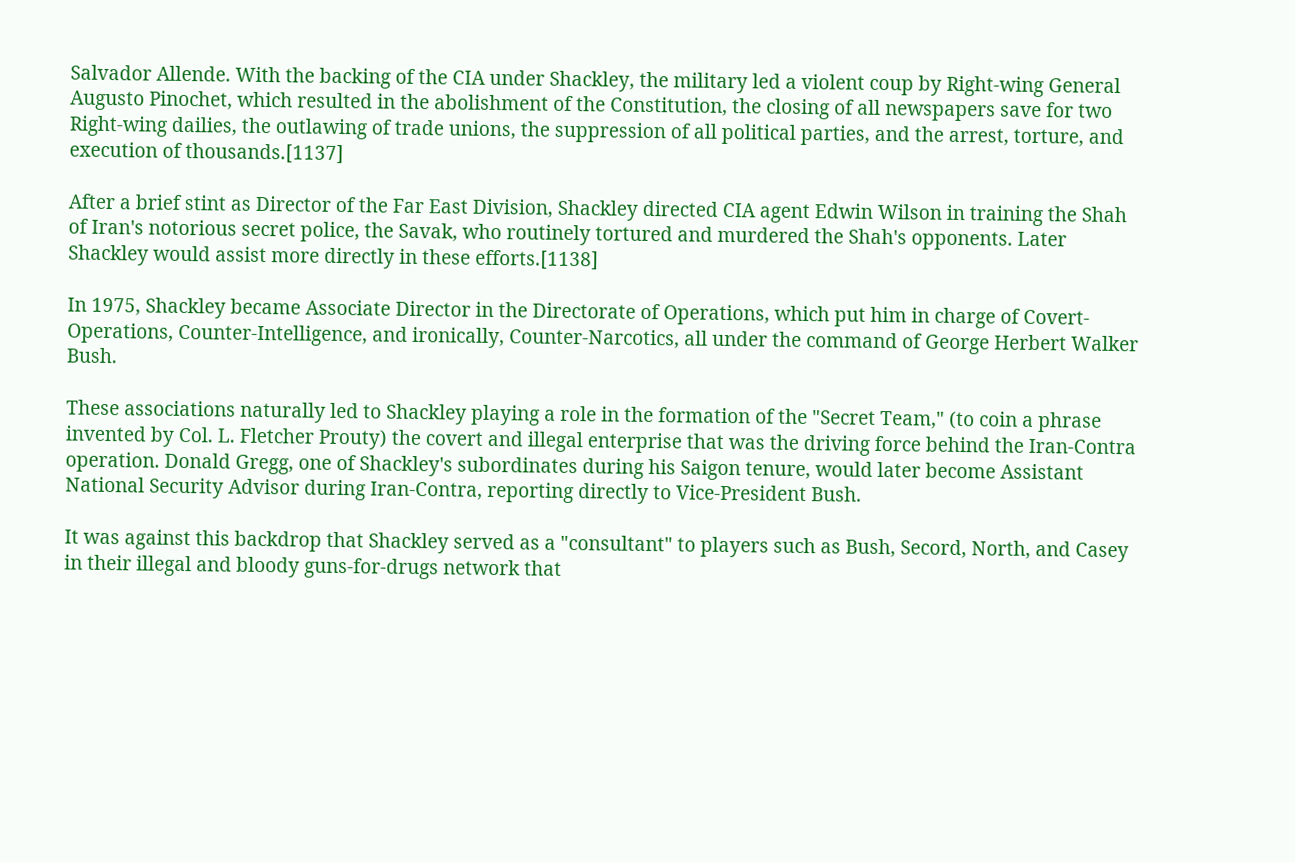Salvador Allende. With the backing of the CIA under Shackley, the military led a violent coup by Right-wing General Augusto Pinochet, which resulted in the abolishment of the Constitution, the closing of all newspapers save for two Right-wing dailies, the outlawing of trade unions, the suppression of all political parties, and the arrest, torture, and execution of thousands.[1137]

After a brief stint as Director of the Far East Division, Shackley directed CIA agent Edwin Wilson in training the Shah of Iran's notorious secret police, the Savak, who routinely tortured and murdered the Shah's opponents. Later Shackley would assist more directly in these efforts.[1138]

In 1975, Shackley became Associate Director in the Directorate of Operations, which put him in charge of Covert-Operations, Counter-Intelligence, and ironically, Counter-Narcotics, all under the command of George Herbert Walker Bush.

These associations naturally led to Shackley playing a role in the formation of the "Secret Team," (to coin a phrase invented by Col. L. Fletcher Prouty) the covert and illegal enterprise that was the driving force behind the Iran-Contra operation. Donald Gregg, one of Shackley's subordinates during his Saigon tenure, would later become Assistant National Security Advisor during Iran-Contra, reporting directly to Vice-President Bush.

It was against this backdrop that Shackley served as a "consultant" to players such as Bush, Secord, North, and Casey in their illegal and bloody guns-for-drugs network that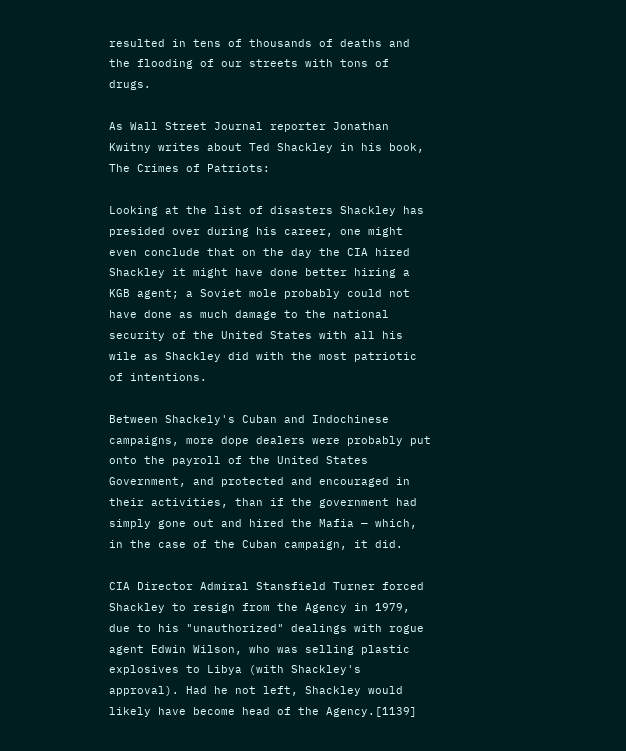resulted in tens of thousands of deaths and the flooding of our streets with tons of drugs.

As Wall Street Journal reporter Jonathan Kwitny writes about Ted Shackley in his book, The Crimes of Patriots:

Looking at the list of disasters Shackley has presided over during his career, one might even conclude that on the day the CIA hired Shackley it might have done better hiring a KGB agent; a Soviet mole probably could not have done as much damage to the national security of the United States with all his wile as Shackley did with the most patriotic of intentions.

Between Shackely's Cuban and Indochinese campaigns, more dope dealers were probably put onto the payroll of the United States Government, and protected and encouraged in their activities, than if the government had simply gone out and hired the Mafia — which, in the case of the Cuban campaign, it did.

CIA Director Admiral Stansfield Turner forced Shackley to resign from the Agency in 1979, due to his "unauthorized" dealings with rogue agent Edwin Wilson, who was selling plastic explosives to Libya (with Shackley's approval). Had he not left, Shackley would likely have become head of the Agency.[1139]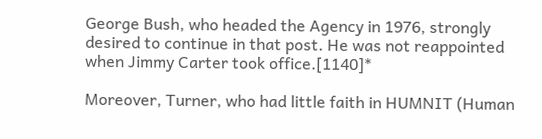George Bush, who headed the Agency in 1976, strongly desired to continue in that post. He was not reappointed when Jimmy Carter took office.[1140]*

Moreover, Turner, who had little faith in HUMNIT (Human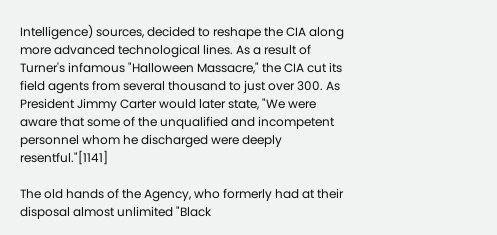Intelligence) sources, decided to reshape the CIA along more advanced technological lines. As a result of Turner's infamous "Halloween Massacre," the CIA cut its field agents from several thousand to just over 300. As President Jimmy Carter would later state, "We were aware that some of the unqualified and incompetent personnel whom he discharged were deeply resentful."[1141]

The old hands of the Agency, who formerly had at their disposal almost unlimited "Black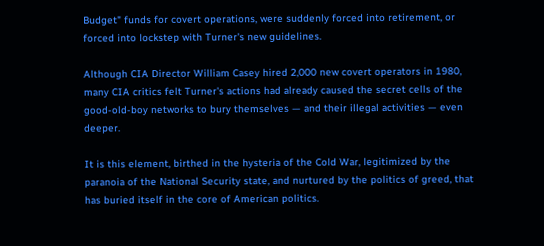Budget" funds for covert operations, were suddenly forced into retirement, or forced into lockstep with Turner's new guidelines.

Although CIA Director William Casey hired 2,000 new covert operators in 1980, many CIA critics felt Turner's actions had already caused the secret cells of the good-old-boy networks to bury themselves — and their illegal activities — even deeper.

It is this element, birthed in the hysteria of the Cold War, legitimized by the paranoia of the National Security state, and nurtured by the politics of greed, that has buried itself in the core of American politics.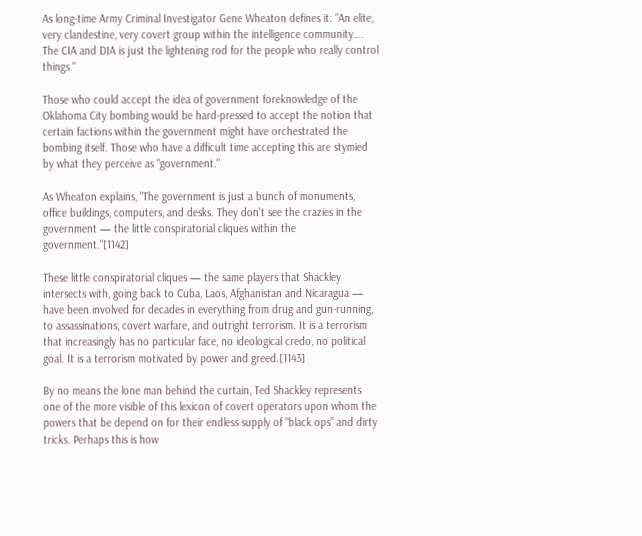As long-time Army Criminal Investigator Gene Wheaton defines it: "An elite, very clandestine, very covert group within the intelligence community…. The CIA and DIA is just the lightening rod for the people who really control things."

Those who could accept the idea of government foreknowledge of the Oklahoma City bombing would be hard-pressed to accept the notion that certain factions within the government might have orchestrated the bombing itself. Those who have a difficult time accepting this are stymied by what they perceive as "government."

As Wheaton explains, "The government is just a bunch of monuments, office buildings, computers, and desks. They don't see the crazies in the government — the little conspiratorial cliques within the government."[1142]

These little conspiratorial cliques — the same players that Shackley intersects with, going back to Cuba, Laos, Afghanistan and Nicaragua — have been involved for decades in everything from drug and gun-running, to assassinations, covert warfare, and outright terrorism. It is a terrorism that increasingly has no particular face, no ideological credo, no political goal. It is a terrorism motivated by power and greed.[1143]

By no means the lone man behind the curtain, Ted Shackley represents one of the more visible of this lexicon of covert operators upon whom the powers that be depend on for their endless supply of "black ops" and dirty tricks. Perhaps this is how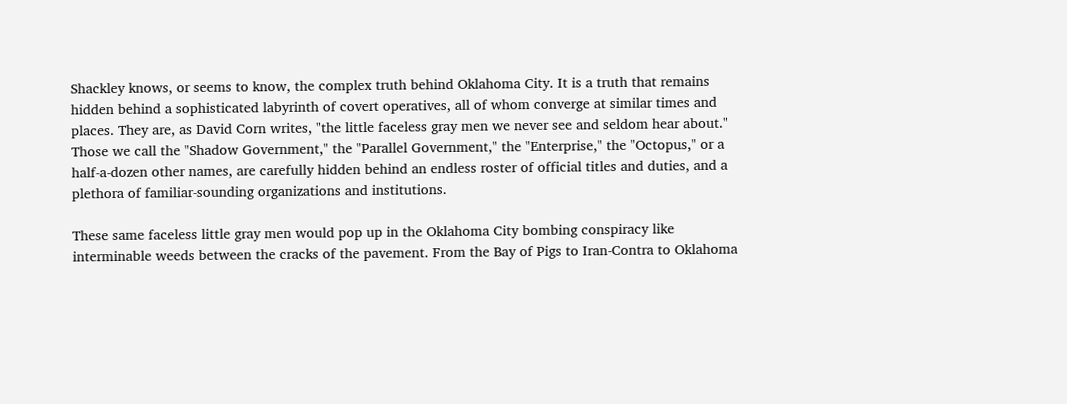Shackley knows, or seems to know, the complex truth behind Oklahoma City. It is a truth that remains hidden behind a sophisticated labyrinth of covert operatives, all of whom converge at similar times and places. They are, as David Corn writes, "the little faceless gray men we never see and seldom hear about." Those we call the "Shadow Government," the "Parallel Government," the "Enterprise," the "Octopus," or a half-a-dozen other names, are carefully hidden behind an endless roster of official titles and duties, and a plethora of familiar-sounding organizations and institutions.

These same faceless little gray men would pop up in the Oklahoma City bombing conspiracy like interminable weeds between the cracks of the pavement. From the Bay of Pigs to Iran-Contra to Oklahoma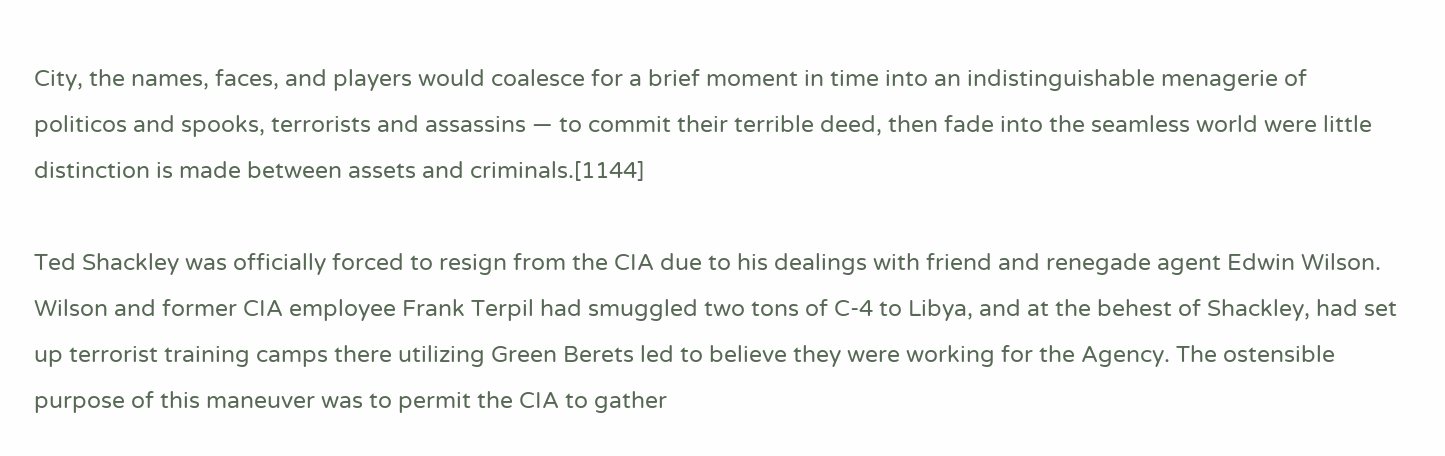City, the names, faces, and players would coalesce for a brief moment in time into an indistinguishable menagerie of politicos and spooks, terrorists and assassins — to commit their terrible deed, then fade into the seamless world were little distinction is made between assets and criminals.[1144]

Ted Shackley was officially forced to resign from the CIA due to his dealings with friend and renegade agent Edwin Wilson. Wilson and former CIA employee Frank Terpil had smuggled two tons of C-4 to Libya, and at the behest of Shackley, had set up terrorist training camps there utilizing Green Berets led to believe they were working for the Agency. The ostensible purpose of this maneuver was to permit the CIA to gather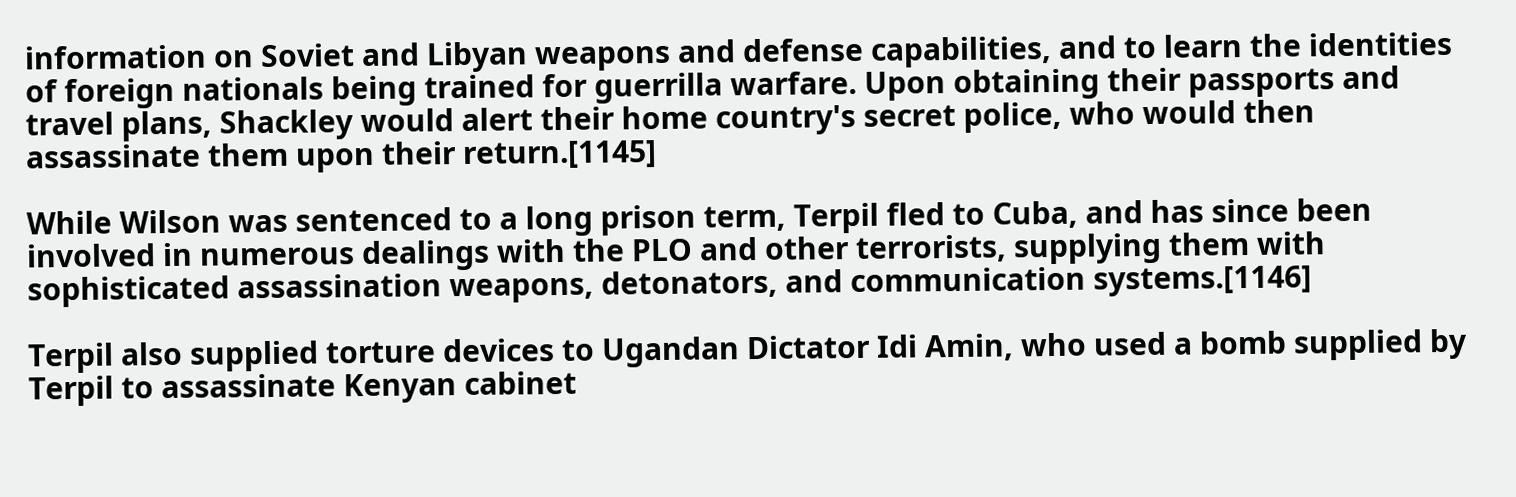information on Soviet and Libyan weapons and defense capabilities, and to learn the identities of foreign nationals being trained for guerrilla warfare. Upon obtaining their passports and travel plans, Shackley would alert their home country's secret police, who would then assassinate them upon their return.[1145]

While Wilson was sentenced to a long prison term, Terpil fled to Cuba, and has since been involved in numerous dealings with the PLO and other terrorists, supplying them with sophisticated assassination weapons, detonators, and communication systems.[1146]

Terpil also supplied torture devices to Ugandan Dictator Idi Amin, who used a bomb supplied by Terpil to assassinate Kenyan cabinet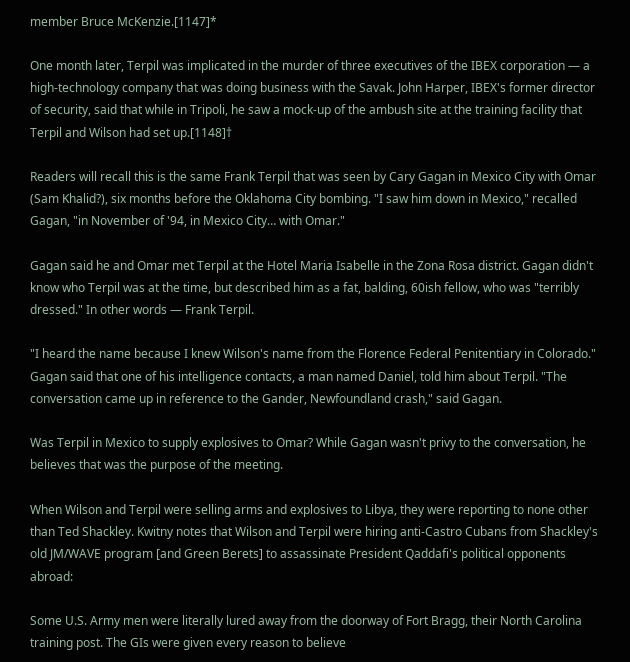member Bruce McKenzie.[1147]*

One month later, Terpil was implicated in the murder of three executives of the IBEX corporation — a high-technology company that was doing business with the Savak. John Harper, IBEX's former director of security, said that while in Tripoli, he saw a mock-up of the ambush site at the training facility that Terpil and Wilson had set up.[1148]†

Readers will recall this is the same Frank Terpil that was seen by Cary Gagan in Mexico City with Omar (Sam Khalid?), six months before the Oklahoma City bombing. "I saw him down in Mexico," recalled Gagan, "in November of '94, in Mexico City… with Omar."

Gagan said he and Omar met Terpil at the Hotel Maria Isabelle in the Zona Rosa district. Gagan didn't know who Terpil was at the time, but described him as a fat, balding, 60ish fellow, who was "terribly dressed." In other words — Frank Terpil.

"I heard the name because I knew Wilson's name from the Florence Federal Penitentiary in Colorado." Gagan said that one of his intelligence contacts, a man named Daniel, told him about Terpil. "The conversation came up in reference to the Gander, Newfoundland crash," said Gagan.

Was Terpil in Mexico to supply explosives to Omar? While Gagan wasn't privy to the conversation, he believes that was the purpose of the meeting.

When Wilson and Terpil were selling arms and explosives to Libya, they were reporting to none other than Ted Shackley. Kwitny notes that Wilson and Terpil were hiring anti-Castro Cubans from Shackley's old JM/WAVE program [and Green Berets] to assassinate President Qaddafi's political opponents abroad:

Some U.S. Army men were literally lured away from the doorway of Fort Bragg, their North Carolina training post. The GIs were given every reason to believe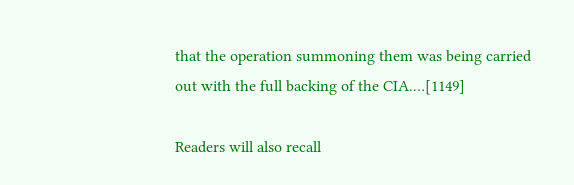that the operation summoning them was being carried out with the full backing of the CIA.…[1149]

Readers will also recall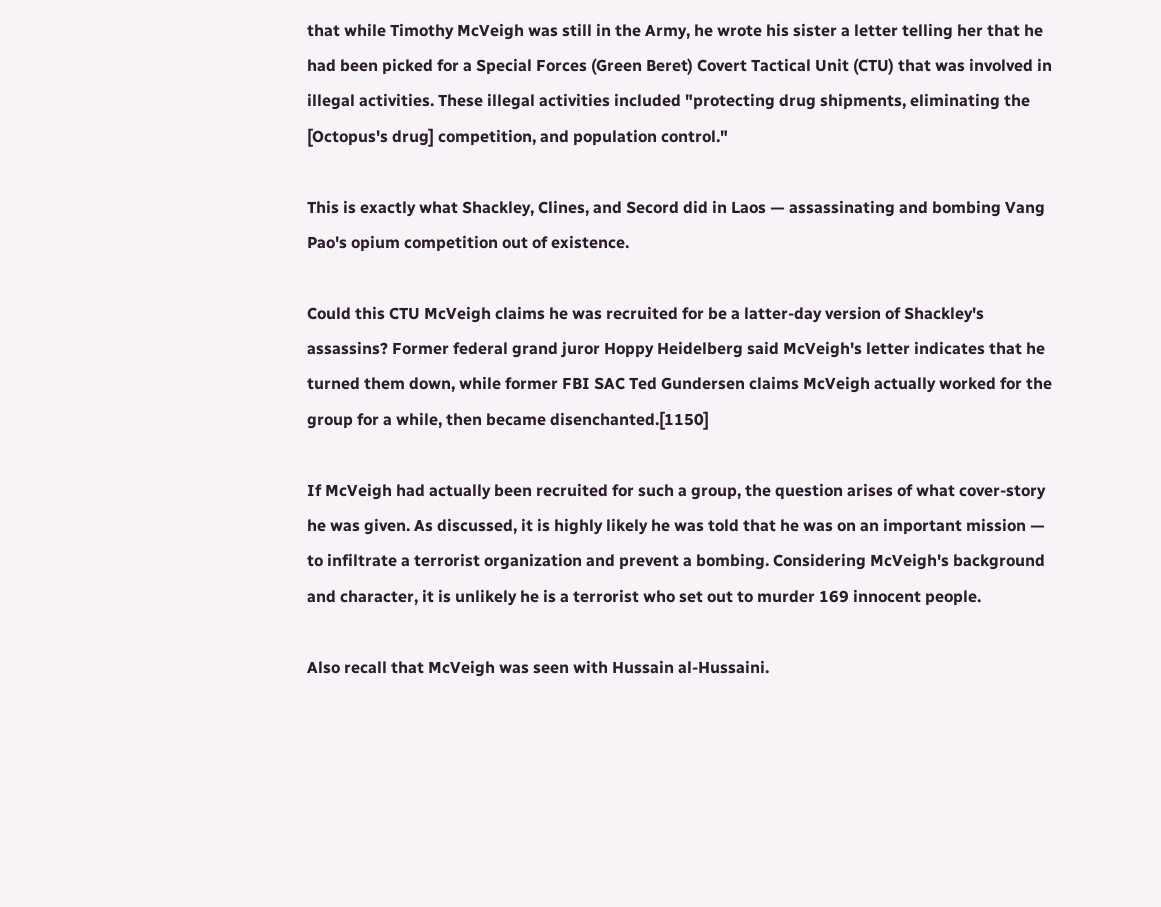that while Timothy McVeigh was still in the Army, he wrote his sister a letter telling her that he had been picked for a Special Forces (Green Beret) Covert Tactical Unit (CTU) that was involved in illegal activities. These illegal activities included "protecting drug shipments, eliminating the [Octopus's drug] competition, and population control."

This is exactly what Shackley, Clines, and Secord did in Laos — assassinating and bombing Vang Pao's opium competition out of existence.

Could this CTU McVeigh claims he was recruited for be a latter-day version of Shackley's assassins? Former federal grand juror Hoppy Heidelberg said McVeigh's letter indicates that he turned them down, while former FBI SAC Ted Gundersen claims McVeigh actually worked for the group for a while, then became disenchanted.[1150]

If McVeigh had actually been recruited for such a group, the question arises of what cover-story he was given. As discussed, it is highly likely he was told that he was on an important mission — to infiltrate a terrorist organization and prevent a bombing. Considering McVeigh's background and character, it is unlikely he is a terrorist who set out to murder 169 innocent people.

Also recall that McVeigh was seen with Hussain al-Hussaini.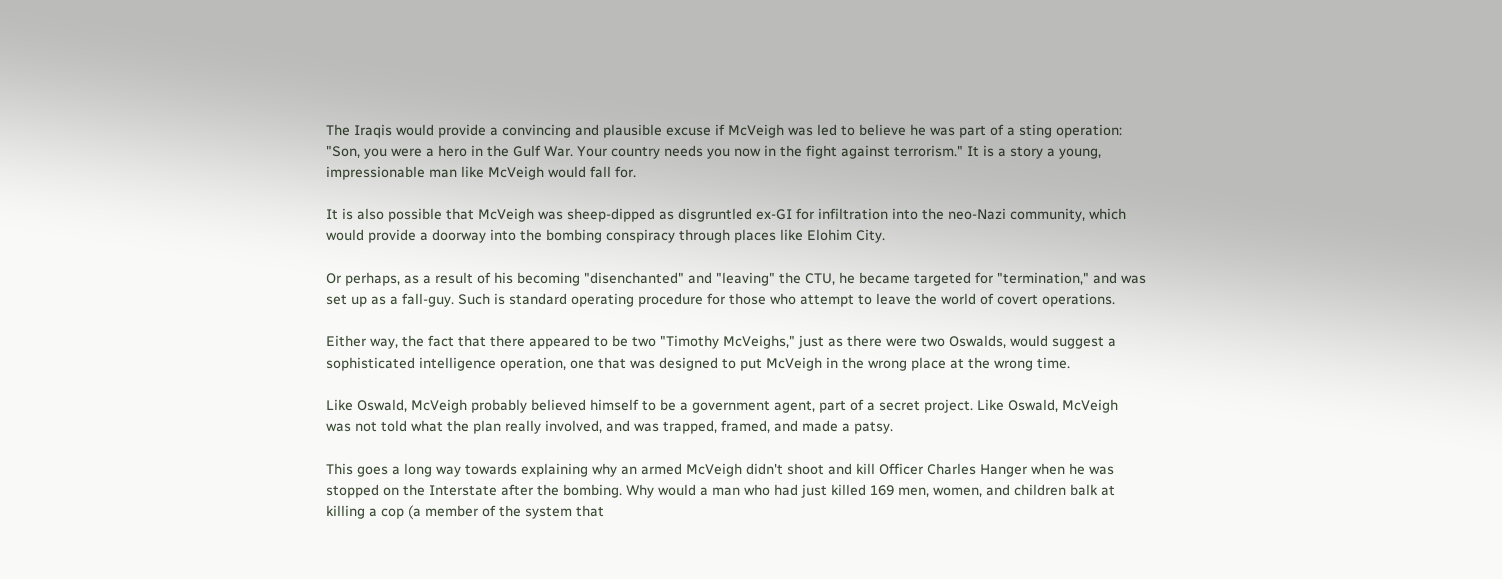The Iraqis would provide a convincing and plausible excuse if McVeigh was led to believe he was part of a sting operation: "Son, you were a hero in the Gulf War. Your country needs you now in the fight against terrorism." It is a story a young, impressionable man like McVeigh would fall for.

It is also possible that McVeigh was sheep-dipped as disgruntled ex-GI for infiltration into the neo-Nazi community, which would provide a doorway into the bombing conspiracy through places like Elohim City.

Or perhaps, as a result of his becoming "disenchanted" and "leaving" the CTU, he became targeted for "termination," and was set up as a fall-guy. Such is standard operating procedure for those who attempt to leave the world of covert operations.

Either way, the fact that there appeared to be two "Timothy McVeighs," just as there were two Oswalds, would suggest a sophisticated intelligence operation, one that was designed to put McVeigh in the wrong place at the wrong time.

Like Oswald, McVeigh probably believed himself to be a government agent, part of a secret project. Like Oswald, McVeigh was not told what the plan really involved, and was trapped, framed, and made a patsy.

This goes a long way towards explaining why an armed McVeigh didn't shoot and kill Officer Charles Hanger when he was stopped on the Interstate after the bombing. Why would a man who had just killed 169 men, women, and children balk at killing a cop (a member of the system that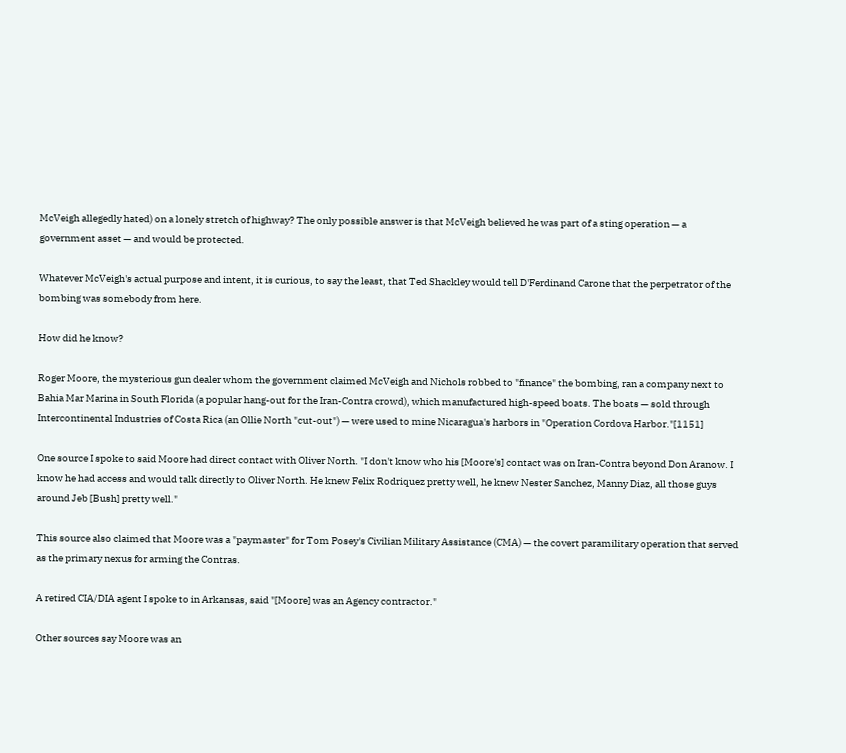McVeigh allegedly hated) on a lonely stretch of highway? The only possible answer is that McVeigh believed he was part of a sting operation — a government asset — and would be protected.

Whatever McVeigh's actual purpose and intent, it is curious, to say the least, that Ted Shackley would tell D'Ferdinand Carone that the perpetrator of the bombing was somebody from here.

How did he know?

Roger Moore, the mysterious gun dealer whom the government claimed McVeigh and Nichols robbed to "finance" the bombing, ran a company next to Bahia Mar Marina in South Florida (a popular hang-out for the Iran-Contra crowd), which manufactured high-speed boats. The boats — sold through Intercontinental Industries of Costa Rica (an Ollie North "cut-out") — were used to mine Nicaragua's harbors in "Operation Cordova Harbor."[1151]

One source I spoke to said Moore had direct contact with Oliver North. "I don't know who his [Moore's] contact was on Iran-Contra beyond Don Aranow. I know he had access and would talk directly to Oliver North. He knew Felix Rodriquez pretty well, he knew Nester Sanchez, Manny Diaz, all those guys around Jeb [Bush] pretty well."

This source also claimed that Moore was a "paymaster" for Tom Posey's Civilian Military Assistance (CMA) — the covert paramilitary operation that served as the primary nexus for arming the Contras.

A retired CIA/DIA agent I spoke to in Arkansas, said "[Moore] was an Agency contractor."

Other sources say Moore was an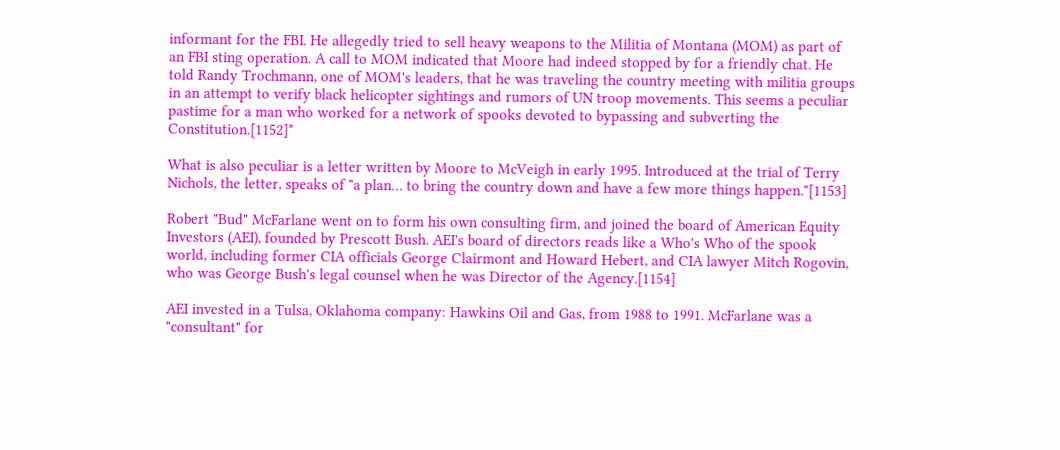informant for the FBI. He allegedly tried to sell heavy weapons to the Militia of Montana (MOM) as part of an FBI sting operation. A call to MOM indicated that Moore had indeed stopped by for a friendly chat. He told Randy Trochmann, one of MOM's leaders, that he was traveling the country meeting with militia groups in an attempt to verify black helicopter sightings and rumors of UN troop movements. This seems a peculiar pastime for a man who worked for a network of spooks devoted to bypassing and subverting the Constitution.[1152]*

What is also peculiar is a letter written by Moore to McVeigh in early 1995. Introduced at the trial of Terry Nichols, the letter, speaks of "a plan… to bring the country down and have a few more things happen."[1153]

Robert "Bud" McFarlane went on to form his own consulting firm, and joined the board of American Equity Investors (AEI), founded by Prescott Bush. AEI's board of directors reads like a Who's Who of the spook world, including former CIA officials George Clairmont and Howard Hebert, and CIA lawyer Mitch Rogovin, who was George Bush's legal counsel when he was Director of the Agency.[1154]

AEI invested in a Tulsa, Oklahoma company: Hawkins Oil and Gas, from 1988 to 1991. McFarlane was a "consultant" for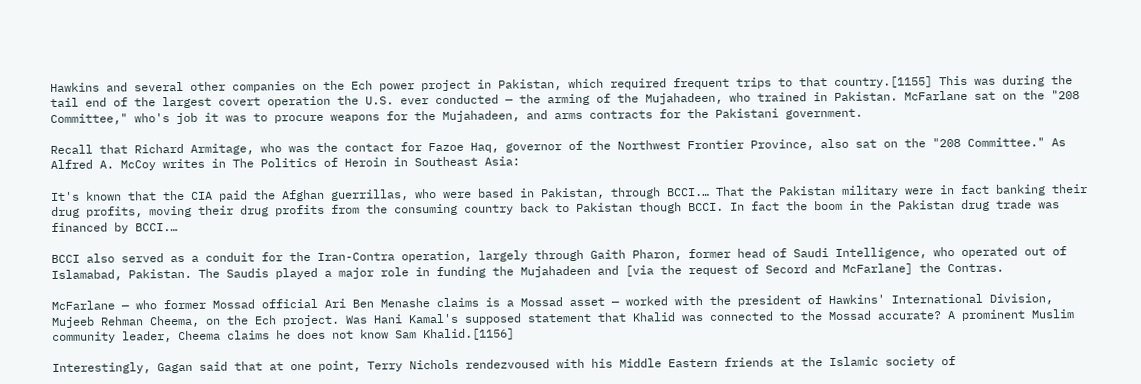Hawkins and several other companies on the Ech power project in Pakistan, which required frequent trips to that country.[1155] This was during the tail end of the largest covert operation the U.S. ever conducted — the arming of the Mujahadeen, who trained in Pakistan. McFarlane sat on the "208 Committee," who's job it was to procure weapons for the Mujahadeen, and arms contracts for the Pakistani government.

Recall that Richard Armitage, who was the contact for Fazoe Haq, governor of the Northwest Frontier Province, also sat on the "208 Committee." As Alfred A. McCoy writes in The Politics of Heroin in Southeast Asia:

It's known that the CIA paid the Afghan guerrillas, who were based in Pakistan, through BCCI.… That the Pakistan military were in fact banking their drug profits, moving their drug profits from the consuming country back to Pakistan though BCCI. In fact the boom in the Pakistan drug trade was financed by BCCI.…

BCCI also served as a conduit for the Iran-Contra operation, largely through Gaith Pharon, former head of Saudi Intelligence, who operated out of Islamabad, Pakistan. The Saudis played a major role in funding the Mujahadeen and [via the request of Secord and McFarlane] the Contras.

McFarlane — who former Mossad official Ari Ben Menashe claims is a Mossad asset — worked with the president of Hawkins' International Division, Mujeeb Rehman Cheema, on the Ech project. Was Hani Kamal's supposed statement that Khalid was connected to the Mossad accurate? A prominent Muslim community leader, Cheema claims he does not know Sam Khalid.[1156]

Interestingly, Gagan said that at one point, Terry Nichols rendezvoused with his Middle Eastern friends at the Islamic society of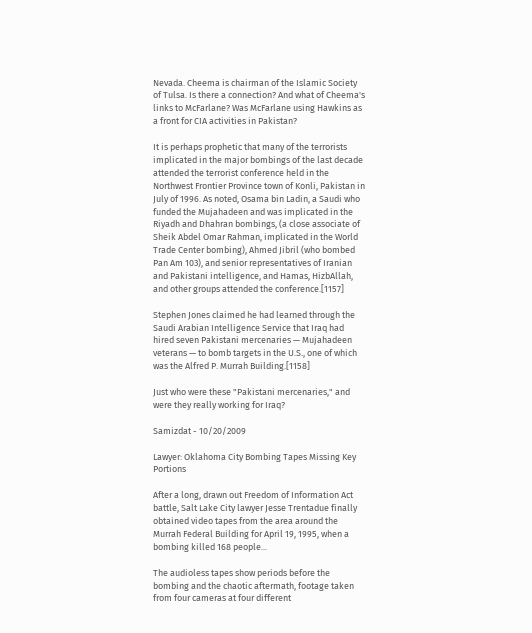Nevada. Cheema is chairman of the Islamic Society of Tulsa. Is there a connection? And what of Cheema's links to McFarlane? Was McFarlane using Hawkins as a front for CIA activities in Pakistan?

It is perhaps prophetic that many of the terrorists implicated in the major bombings of the last decade attended the terrorist conference held in the Northwest Frontier Province town of Konli, Pakistan in July of 1996. As noted, Osama bin Ladin, a Saudi who funded the Mujahadeen and was implicated in the Riyadh and Dhahran bombings, (a close associate of Sheik Abdel Omar Rahman, implicated in the World Trade Center bombing), Ahmed Jibril (who bombed Pan Am 103), and senior representatives of Iranian and Pakistani intelligence, and Hamas, HizbAllah, and other groups attended the conference.[1157]

Stephen Jones claimed he had learned through the Saudi Arabian Intelligence Service that Iraq had hired seven Pakistani mercenaries — Mujahadeen veterans — to bomb targets in the U.S., one of which was the Alfred P. Murrah Building.[1158]

Just who were these "Pakistani mercenaries," and were they really working for Iraq?

Samizdat - 10/20/2009

Lawyer: Oklahoma City Bombing Tapes Missing Key Portions

After a long, drawn out Freedom of Information Act battle, Salt Lake City lawyer Jesse Trentadue finally obtained video tapes from the area around the Murrah Federal Building for April 19, 1995, when a bombing killed 168 people...

The audioless tapes show periods before the bombing and the chaotic aftermath, footage taken from four cameras at four different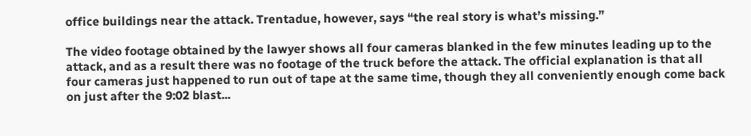office buildings near the attack. Trentadue, however, says “the real story is what’s missing.”

The video footage obtained by the lawyer shows all four cameras blanked in the few minutes leading up to the attack, and as a result there was no footage of the truck before the attack. The official explanation is that all four cameras just happened to run out of tape at the same time, though they all conveniently enough come back on just after the 9:02 blast...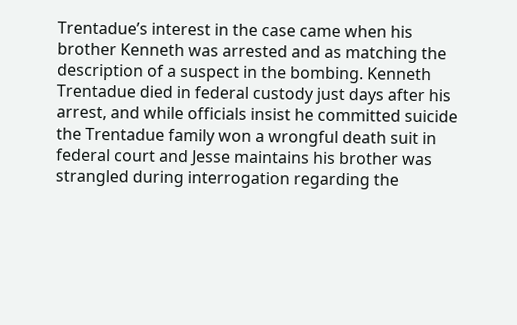Trentadue’s interest in the case came when his brother Kenneth was arrested and as matching the description of a suspect in the bombing. Kenneth Trentadue died in federal custody just days after his arrest, and while officials insist he committed suicide the Trentadue family won a wrongful death suit in federal court and Jesse maintains his brother was strangled during interrogation regarding the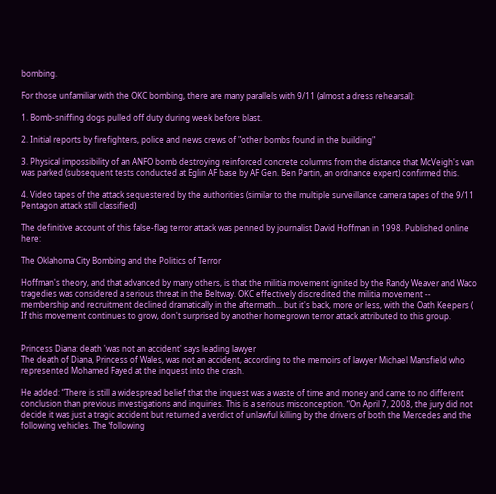bombing.

For those unfamiliar with the OKC bombing, there are many parallels with 9/11 (almost a dress rehearsal):

1. Bomb-sniffing dogs pulled off duty during week before blast.

2. Initial reports by firefighters, police and news crews of "other bombs found in the building"

3. Physical impossibility of an ANFO bomb destroying reinforced concrete columns from the distance that McVeigh's van was parked (subsequent tests conducted at Eglin AF base by AF Gen. Ben Partin, an ordnance expert) confirmed this.

4. Video tapes of the attack sequestered by the authorities (similar to the multiple surveillance camera tapes of the 9/11 Pentagon attack still classified)

The definitive account of this false-flag terror attack was penned by journalist David Hoffman in 1998. Published online here:

The Oklahoma City Bombing and the Politics of Terror

Hoffman's theory, and that advanced by many others, is that the militia movement ignited by the Randy Weaver and Waco tragedies was considered a serious threat in the Beltway. OKC effectively discredited the militia movement -- membership and recruitment declined dramatically in the aftermath... but it's back, more or less, with the Oath Keepers ( If this movement continues to grow, don't surprised by another homegrown terror attack attributed to this group.


Princess Diana: death 'was not an accident' says leading lawyer
The death of Diana, Princess of Wales, was not an accident, according to the memoirs of lawyer Michael Mansfield who represented Mohamed Fayed at the inquest into the crash.

He added: “There is still a widespread belief that the inquest was a waste of time and money and came to no different conclusion than previous investigations and inquiries. This is a serious misconception. “On April 7, 2008, the jury did not decide it was just a tragic accident but returned a verdict of unlawful killing by the drivers of both the Mercedes and the following vehicles. The ‘following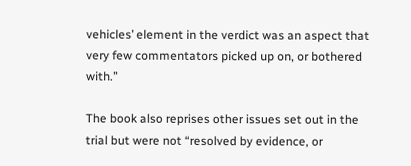vehicles’ element in the verdict was an aspect that very few commentators picked up on, or bothered with.”

The book also reprises other issues set out in the trial but were not “resolved by evidence, or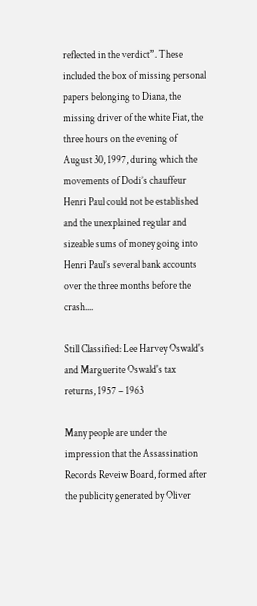reflected in the verdict”. These included the box of missing personal papers belonging to Diana, the missing driver of the white Fiat, the three hours on the evening of August 30, 1997, during which the movements of Dodi’s chauffeur Henri Paul could not be established and the unexplained regular and sizeable sums of money going into Henri Paul’s several bank accounts over the three months before the crash....

Still Classified: Lee Harvey Oswald's and Marguerite Oswald's tax returns, 1957 – 1963

Many people are under the impression that the Assassination Records Reveiw Board, formed after the publicity generated by Oliver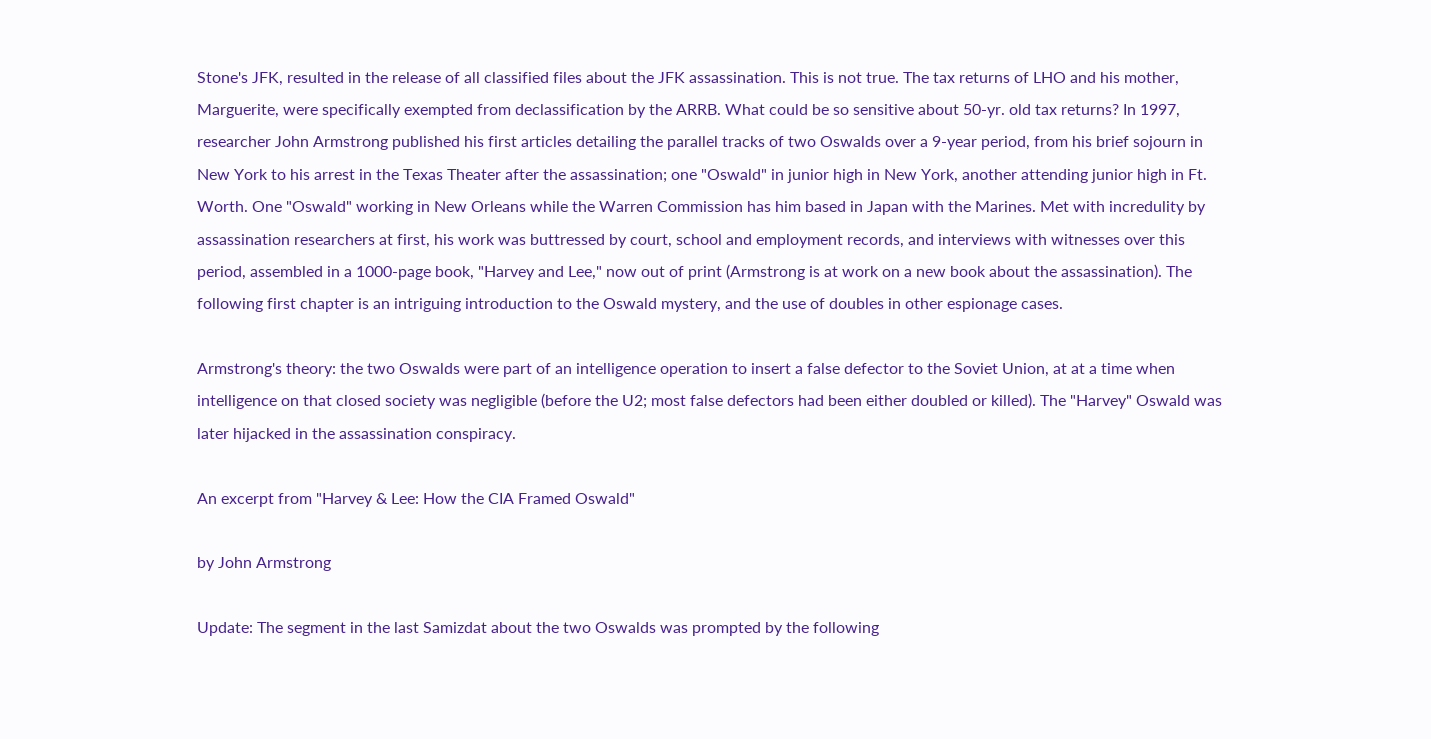Stone's JFK, resulted in the release of all classified files about the JFK assassination. This is not true. The tax returns of LHO and his mother, Marguerite, were specifically exempted from declassification by the ARRB. What could be so sensitive about 50-yr. old tax returns? In 1997, researcher John Armstrong published his first articles detailing the parallel tracks of two Oswalds over a 9-year period, from his brief sojourn in New York to his arrest in the Texas Theater after the assassination; one "Oswald" in junior high in New York, another attending junior high in Ft. Worth. One "Oswald" working in New Orleans while the Warren Commission has him based in Japan with the Marines. Met with incredulity by assassination researchers at first, his work was buttressed by court, school and employment records, and interviews with witnesses over this period, assembled in a 1000-page book, "Harvey and Lee," now out of print (Armstrong is at work on a new book about the assassination). The following first chapter is an intriguing introduction to the Oswald mystery, and the use of doubles in other espionage cases.

Armstrong's theory: the two Oswalds were part of an intelligence operation to insert a false defector to the Soviet Union, at at a time when intelligence on that closed society was negligible (before the U2; most false defectors had been either doubled or killed). The "Harvey" Oswald was later hijacked in the assassination conspiracy.

An excerpt from "Harvey & Lee: How the CIA Framed Oswald"

by John Armstrong

Update: The segment in the last Samizdat about the two Oswalds was prompted by the following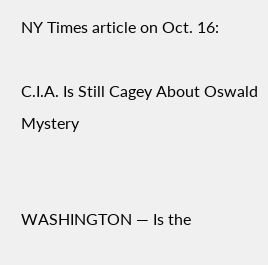NY Times article on Oct. 16:

C.I.A. Is Still Cagey About Oswald Mystery


WASHINGTON — Is the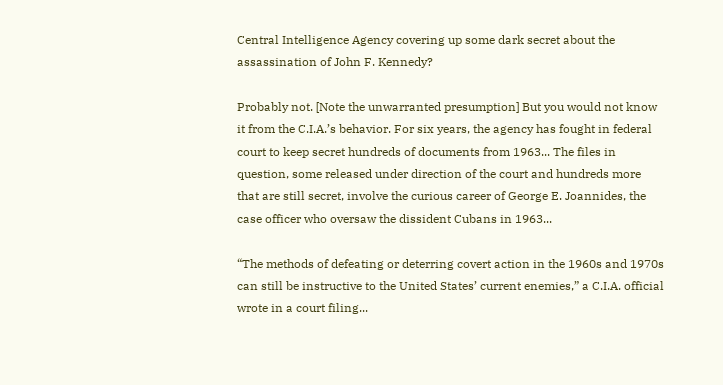Central Intelligence Agency covering up some dark secret about the assassination of John F. Kennedy?

Probably not. [Note the unwarranted presumption] But you would not know it from the C.I.A.’s behavior. For six years, the agency has fought in federal court to keep secret hundreds of documents from 1963... The files in question, some released under direction of the court and hundreds more that are still secret, involve the curious career of George E. Joannides, the case officer who oversaw the dissident Cubans in 1963...

“The methods of defeating or deterring covert action in the 1960s and 1970s can still be instructive to the United States’ current enemies,” a C.I.A. official wrote in a court filing...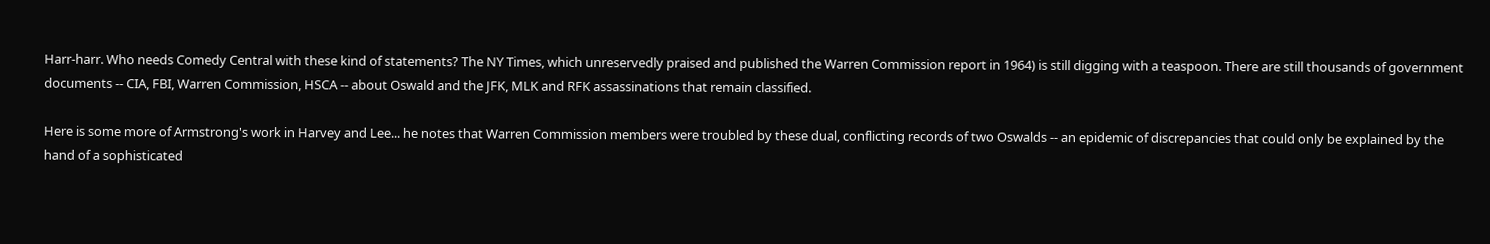Harr-harr. Who needs Comedy Central with these kind of statements? The NY Times, which unreservedly praised and published the Warren Commission report in 1964) is still digging with a teaspoon. There are still thousands of government documents -- CIA, FBI, Warren Commission, HSCA -- about Oswald and the JFK, MLK and RFK assassinations that remain classified.

Here is some more of Armstrong's work in Harvey and Lee... he notes that Warren Commission members were troubled by these dual, conflicting records of two Oswalds -- an epidemic of discrepancies that could only be explained by the hand of a sophisticated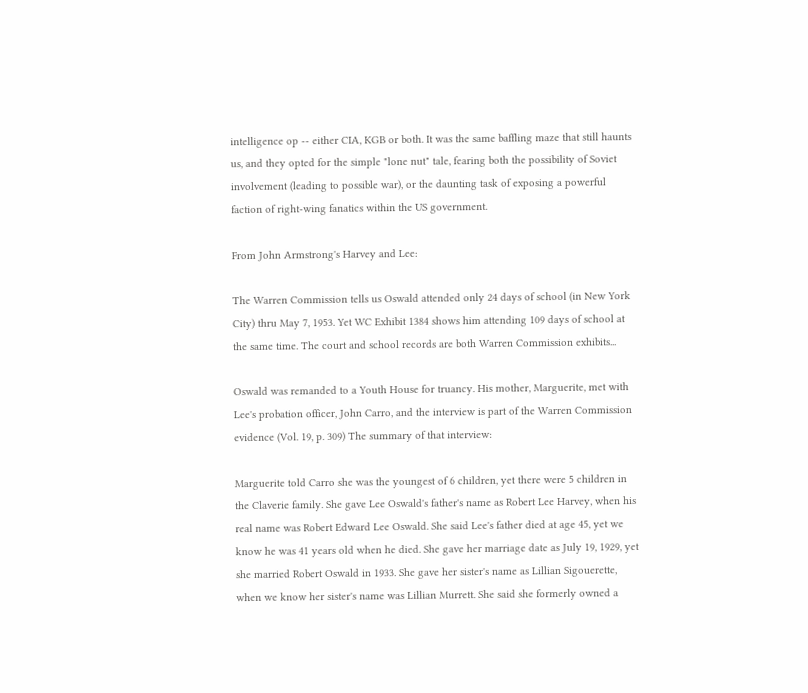intelligence op -- either CIA, KGB or both. It was the same baffling maze that still haunts us, and they opted for the simple "lone nut" tale, fearing both the possibility of Soviet involvement (leading to possible war), or the daunting task of exposing a powerful faction of right-wing fanatics within the US government.

From John Armstrong's Harvey and Lee:

The Warren Commission tells us Oswald attended only 24 days of school (in New York City) thru May 7, 1953. Yet WC Exhibit 1384 shows him attending 109 days of school at the same time. The court and school records are both Warren Commission exhibits...

Oswald was remanded to a Youth House for truancy. His mother, Marguerite, met with Lee's probation officer, John Carro, and the interview is part of the Warren Commission evidence (Vol. 19, p. 309) The summary of that interview:

Marguerite told Carro she was the youngest of 6 children, yet there were 5 children in the Claverie family. She gave Lee Oswald's father's name as Robert Lee Harvey, when his real name was Robert Edward Lee Oswald. She said Lee's father died at age 45, yet we know he was 41 years old when he died. She gave her marriage date as July 19, 1929, yet she married Robert Oswald in 1933. She gave her sister's name as Lillian Sigouerette, when we know her sister's name was Lillian Murrett. She said she formerly owned a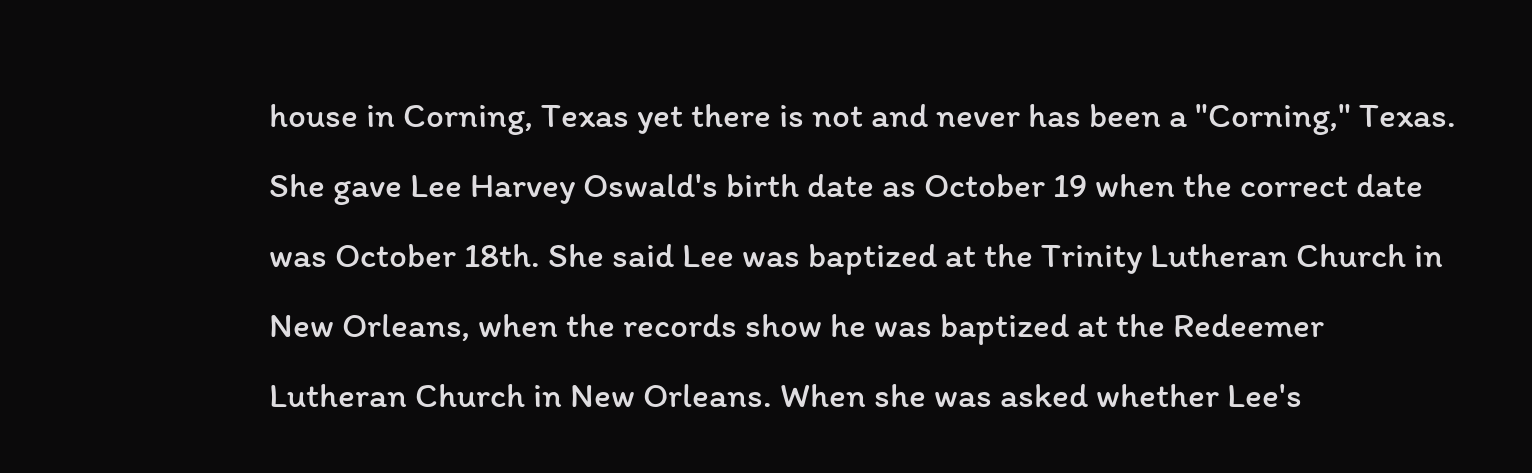house in Corning, Texas yet there is not and never has been a "Corning," Texas. She gave Lee Harvey Oswald's birth date as October 19 when the correct date was October 18th. She said Lee was baptized at the Trinity Lutheran Church in New Orleans, when the records show he was baptized at the Redeemer Lutheran Church in New Orleans. When she was asked whether Lee's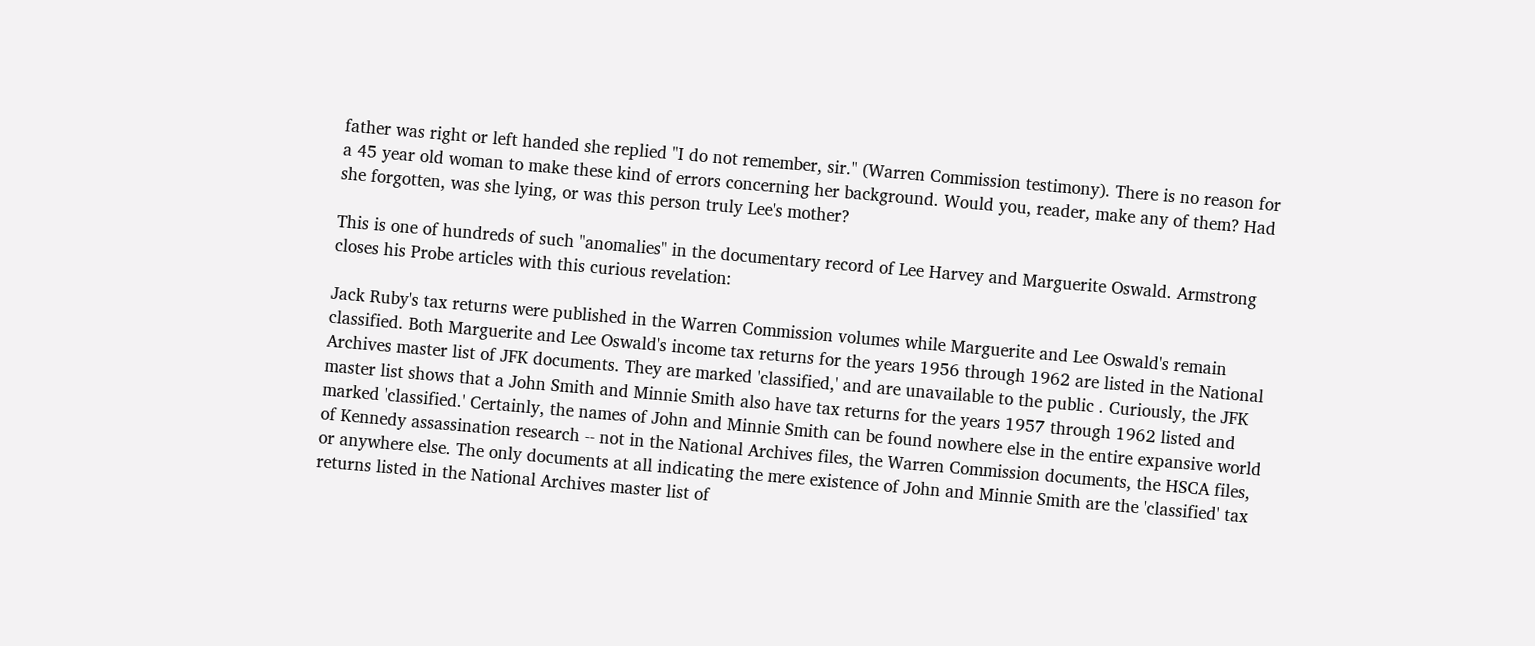father was right or left handed she replied "I do not remember, sir." (Warren Commission testimony). There is no reason for a 45 year old woman to make these kind of errors concerning her background. Would you, reader, make any of them? Had she forgotten, was she lying, or was this person truly Lee's mother?

This is one of hundreds of such "anomalies" in the documentary record of Lee Harvey and Marguerite Oswald. Armstrong closes his Probe articles with this curious revelation:

Jack Ruby's tax returns were published in the Warren Commission volumes while Marguerite and Lee Oswald's remain classified. Both Marguerite and Lee Oswald's income tax returns for the years 1956 through 1962 are listed in the National Archives master list of JFK documents. They are marked 'classified,' and are unavailable to the public . Curiously, the JFK master list shows that a John Smith and Minnie Smith also have tax returns for the years 1957 through 1962 listed and marked 'classified.' Certainly, the names of John and Minnie Smith can be found nowhere else in the entire expansive world of Kennedy assassination research -- not in the National Archives files, the Warren Commission documents, the HSCA files, or anywhere else. The only documents at all indicating the mere existence of John and Minnie Smith are the 'classified' tax returns listed in the National Archives master list of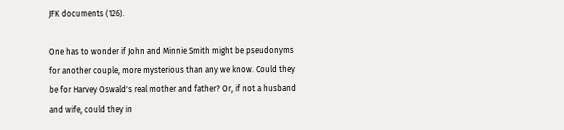JFK documents (126).

One has to wonder if John and Minnie Smith might be pseudonyms for another couple, more mysterious than any we know. Could they be for Harvey Oswald's real mother and father? Or, if not a husband and wife, could they in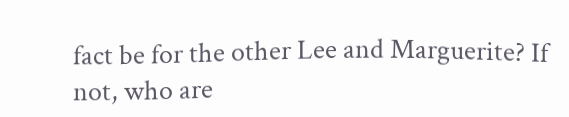fact be for the other Lee and Marguerite? If not, who are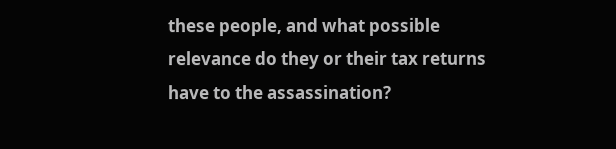these people, and what possible relevance do they or their tax returns have to the assassination?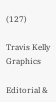(127)

Travis Kelly Graphics

Editorial &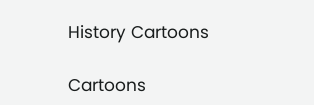History Cartoons

Cartoons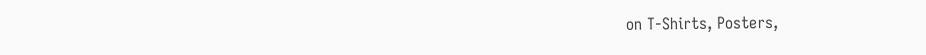on T-Shirts, Posters,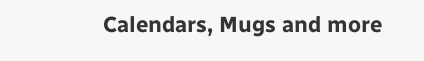Calendars, Mugs and more